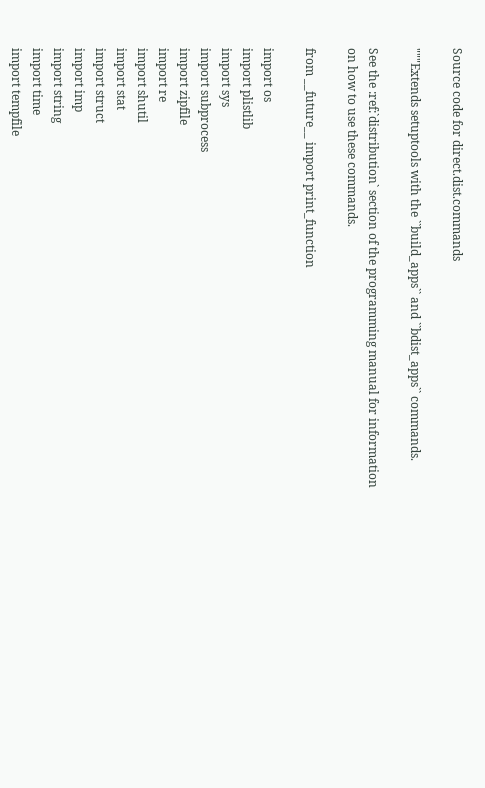Source code for direct.dist.commands

"""Extends setuptools with the ``build_apps`` and ``bdist_apps`` commands.

See the :ref:`distribution` section of the programming manual for information
on how to use these commands.

from __future__ import print_function

import os
import plistlib
import sys
import subprocess
import zipfile
import re
import shutil
import stat
import struct
import imp
import string
import time
import tempfile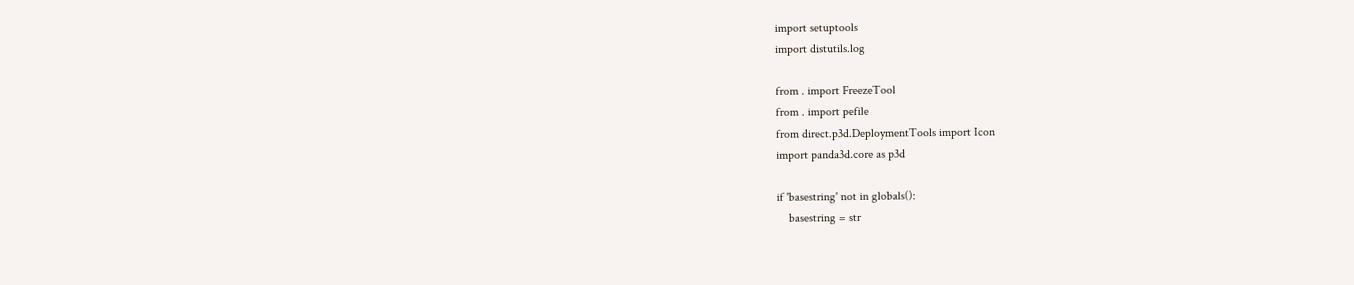import setuptools
import distutils.log

from . import FreezeTool
from . import pefile
from direct.p3d.DeploymentTools import Icon
import panda3d.core as p3d

if 'basestring' not in globals():
    basestring = str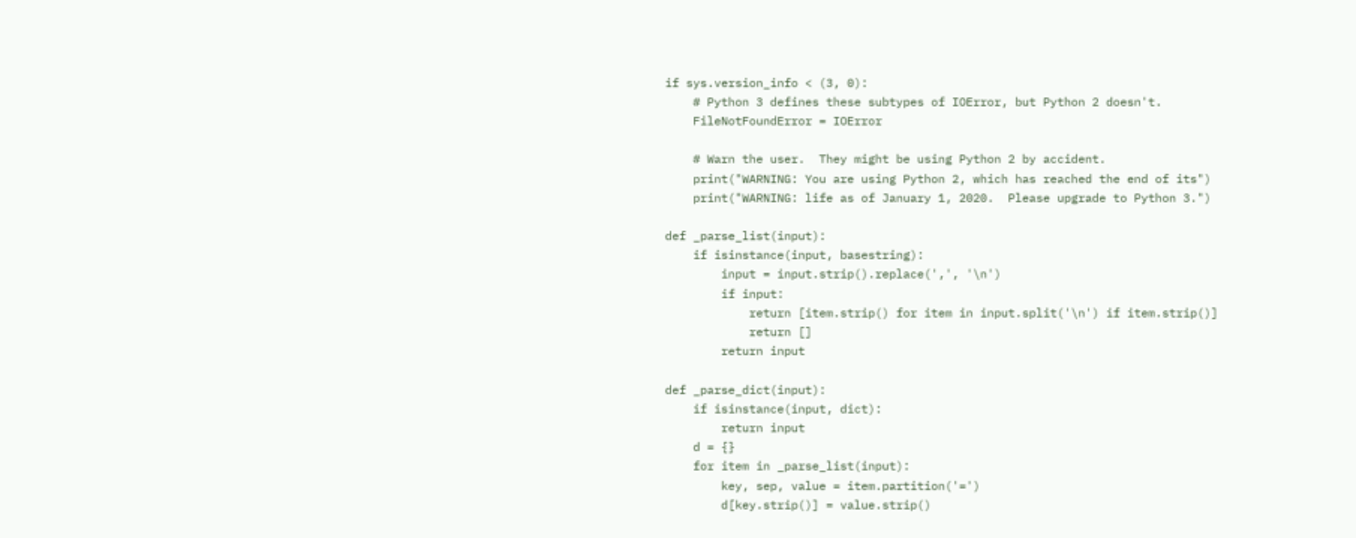if sys.version_info < (3, 0):
    # Python 3 defines these subtypes of IOError, but Python 2 doesn't.
    FileNotFoundError = IOError

    # Warn the user.  They might be using Python 2 by accident.
    print("WARNING: You are using Python 2, which has reached the end of its")
    print("WARNING: life as of January 1, 2020.  Please upgrade to Python 3.")

def _parse_list(input):
    if isinstance(input, basestring):
        input = input.strip().replace(',', '\n')
        if input:
            return [item.strip() for item in input.split('\n') if item.strip()]
            return []
        return input

def _parse_dict(input):
    if isinstance(input, dict):
        return input
    d = {}
    for item in _parse_list(input):
        key, sep, value = item.partition('=')
        d[key.strip()] = value.strip()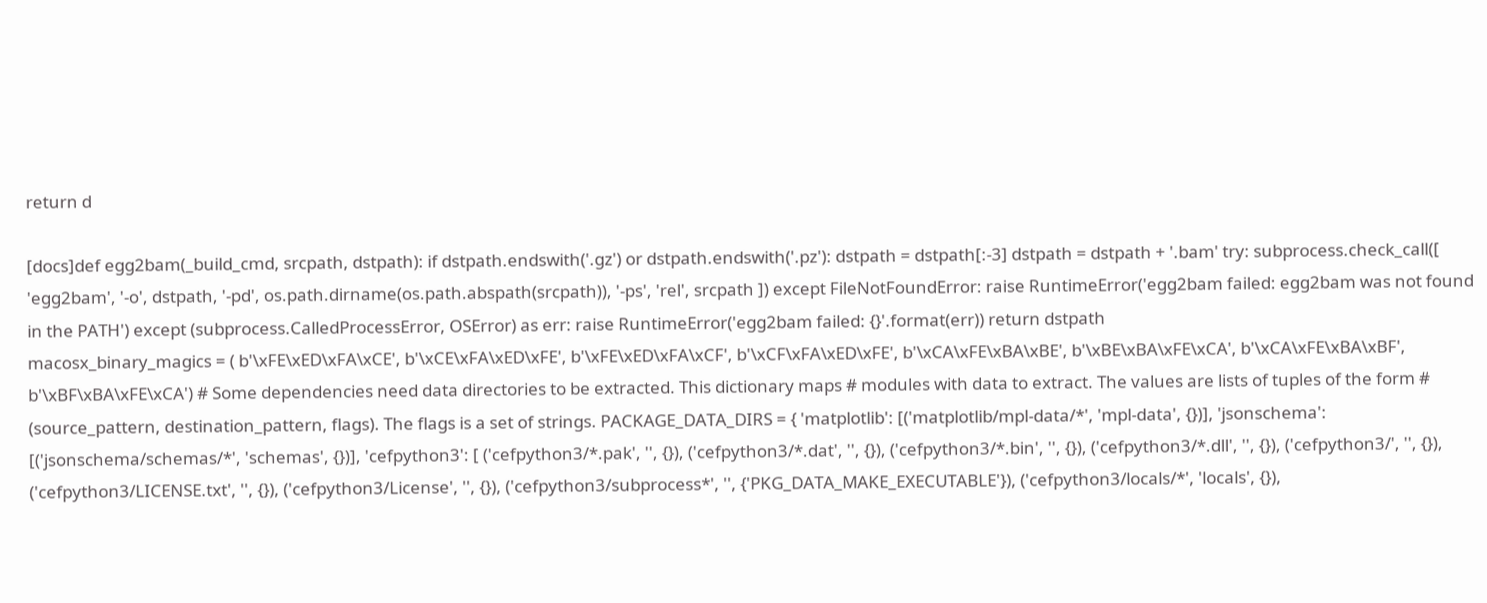return d

[docs]def egg2bam(_build_cmd, srcpath, dstpath): if dstpath.endswith('.gz') or dstpath.endswith('.pz'): dstpath = dstpath[:-3] dstpath = dstpath + '.bam' try: subprocess.check_call([ 'egg2bam', '-o', dstpath, '-pd', os.path.dirname(os.path.abspath(srcpath)), '-ps', 'rel', srcpath ]) except FileNotFoundError: raise RuntimeError('egg2bam failed: egg2bam was not found in the PATH') except (subprocess.CalledProcessError, OSError) as err: raise RuntimeError('egg2bam failed: {}'.format(err)) return dstpath
macosx_binary_magics = ( b'\xFE\xED\xFA\xCE', b'\xCE\xFA\xED\xFE', b'\xFE\xED\xFA\xCF', b'\xCF\xFA\xED\xFE', b'\xCA\xFE\xBA\xBE', b'\xBE\xBA\xFE\xCA', b'\xCA\xFE\xBA\xBF', b'\xBF\xBA\xFE\xCA') # Some dependencies need data directories to be extracted. This dictionary maps # modules with data to extract. The values are lists of tuples of the form # (source_pattern, destination_pattern, flags). The flags is a set of strings. PACKAGE_DATA_DIRS = { 'matplotlib': [('matplotlib/mpl-data/*', 'mpl-data', {})], 'jsonschema': [('jsonschema/schemas/*', 'schemas', {})], 'cefpython3': [ ('cefpython3/*.pak', '', {}), ('cefpython3/*.dat', '', {}), ('cefpython3/*.bin', '', {}), ('cefpython3/*.dll', '', {}), ('cefpython3/', '', {}), ('cefpython3/LICENSE.txt', '', {}), ('cefpython3/License', '', {}), ('cefpython3/subprocess*', '', {'PKG_DATA_MAKE_EXECUTABLE'}), ('cefpython3/locals/*', 'locals', {}),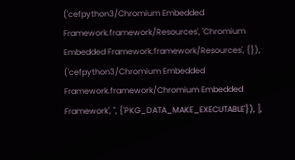('cefpython3/Chromium Embedded Framework.framework/Resources', 'Chromium Embedded Framework.framework/Resources', {}), ('cefpython3/Chromium Embedded Framework.framework/Chromium Embedded Framework', '', {'PKG_DATA_MAKE_EXECUTABLE'}), ],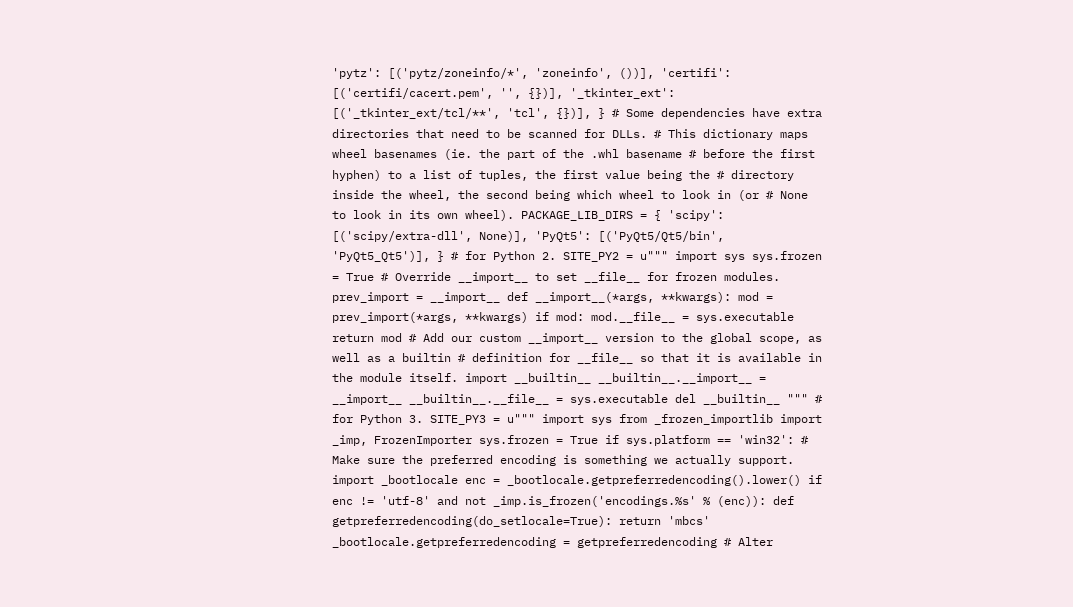'pytz': [('pytz/zoneinfo/*', 'zoneinfo', ())], 'certifi': [('certifi/cacert.pem', '', {})], '_tkinter_ext': [('_tkinter_ext/tcl/**', 'tcl', {})], } # Some dependencies have extra directories that need to be scanned for DLLs. # This dictionary maps wheel basenames (ie. the part of the .whl basename # before the first hyphen) to a list of tuples, the first value being the # directory inside the wheel, the second being which wheel to look in (or # None to look in its own wheel). PACKAGE_LIB_DIRS = { 'scipy': [('scipy/extra-dll', None)], 'PyQt5': [('PyQt5/Qt5/bin', 'PyQt5_Qt5')], } # for Python 2. SITE_PY2 = u""" import sys sys.frozen = True # Override __import__ to set __file__ for frozen modules. prev_import = __import__ def __import__(*args, **kwargs): mod = prev_import(*args, **kwargs) if mod: mod.__file__ = sys.executable return mod # Add our custom __import__ version to the global scope, as well as a builtin # definition for __file__ so that it is available in the module itself. import __builtin__ __builtin__.__import__ = __import__ __builtin__.__file__ = sys.executable del __builtin__ """ # for Python 3. SITE_PY3 = u""" import sys from _frozen_importlib import _imp, FrozenImporter sys.frozen = True if sys.platform == 'win32': # Make sure the preferred encoding is something we actually support. import _bootlocale enc = _bootlocale.getpreferredencoding().lower() if enc != 'utf-8' and not _imp.is_frozen('encodings.%s' % (enc)): def getpreferredencoding(do_setlocale=True): return 'mbcs' _bootlocale.getpreferredencoding = getpreferredencoding # Alter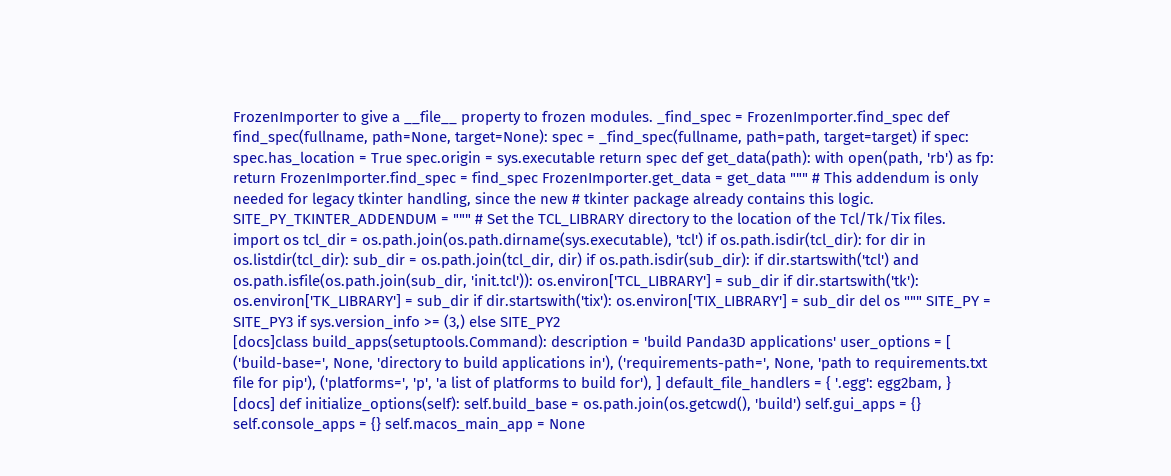FrozenImporter to give a __file__ property to frozen modules. _find_spec = FrozenImporter.find_spec def find_spec(fullname, path=None, target=None): spec = _find_spec(fullname, path=path, target=target) if spec: spec.has_location = True spec.origin = sys.executable return spec def get_data(path): with open(path, 'rb') as fp: return FrozenImporter.find_spec = find_spec FrozenImporter.get_data = get_data """ # This addendum is only needed for legacy tkinter handling, since the new # tkinter package already contains this logic. SITE_PY_TKINTER_ADDENDUM = """ # Set the TCL_LIBRARY directory to the location of the Tcl/Tk/Tix files. import os tcl_dir = os.path.join(os.path.dirname(sys.executable), 'tcl') if os.path.isdir(tcl_dir): for dir in os.listdir(tcl_dir): sub_dir = os.path.join(tcl_dir, dir) if os.path.isdir(sub_dir): if dir.startswith('tcl') and os.path.isfile(os.path.join(sub_dir, 'init.tcl')): os.environ['TCL_LIBRARY'] = sub_dir if dir.startswith('tk'): os.environ['TK_LIBRARY'] = sub_dir if dir.startswith('tix'): os.environ['TIX_LIBRARY'] = sub_dir del os """ SITE_PY = SITE_PY3 if sys.version_info >= (3,) else SITE_PY2
[docs]class build_apps(setuptools.Command): description = 'build Panda3D applications' user_options = [ ('build-base=', None, 'directory to build applications in'), ('requirements-path=', None, 'path to requirements.txt file for pip'), ('platforms=', 'p', 'a list of platforms to build for'), ] default_file_handlers = { '.egg': egg2bam, }
[docs] def initialize_options(self): self.build_base = os.path.join(os.getcwd(), 'build') self.gui_apps = {} self.console_apps = {} self.macos_main_app = None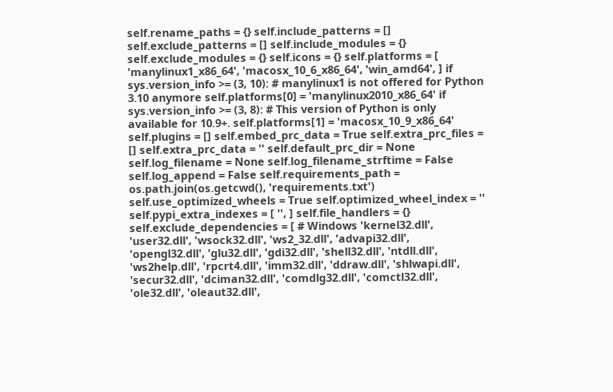self.rename_paths = {} self.include_patterns = [] self.exclude_patterns = [] self.include_modules = {} self.exclude_modules = {} self.icons = {} self.platforms = [ 'manylinux1_x86_64', 'macosx_10_6_x86_64', 'win_amd64', ] if sys.version_info >= (3, 10): # manylinux1 is not offered for Python 3.10 anymore self.platforms[0] = 'manylinux2010_x86_64' if sys.version_info >= (3, 8): # This version of Python is only available for 10.9+. self.platforms[1] = 'macosx_10_9_x86_64' self.plugins = [] self.embed_prc_data = True self.extra_prc_files = [] self.extra_prc_data = '' self.default_prc_dir = None self.log_filename = None self.log_filename_strftime = False self.log_append = False self.requirements_path = os.path.join(os.getcwd(), 'requirements.txt') self.use_optimized_wheels = True self.optimized_wheel_index = '' self.pypi_extra_indexes = [ '', ] self.file_handlers = {} self.exclude_dependencies = [ # Windows 'kernel32.dll', 'user32.dll', 'wsock32.dll', 'ws2_32.dll', 'advapi32.dll', 'opengl32.dll', 'glu32.dll', 'gdi32.dll', 'shell32.dll', 'ntdll.dll', 'ws2help.dll', 'rpcrt4.dll', 'imm32.dll', 'ddraw.dll', 'shlwapi.dll', 'secur32.dll', 'dciman32.dll', 'comdlg32.dll', 'comctl32.dll', 'ole32.dll', 'oleaut32.dll',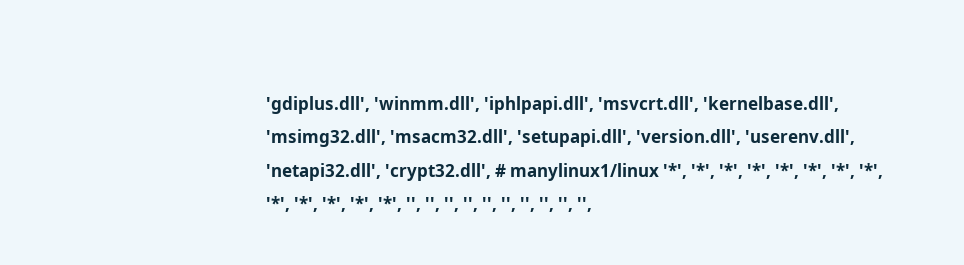'gdiplus.dll', 'winmm.dll', 'iphlpapi.dll', 'msvcrt.dll', 'kernelbase.dll', 'msimg32.dll', 'msacm32.dll', 'setupapi.dll', 'version.dll', 'userenv.dll', 'netapi32.dll', 'crypt32.dll', # manylinux1/linux '*', '*', '*', '*', '*', '*', '*', '*', '*', '*', '*', '*', '*', '', '', '', '', '', '', '', '', '', '',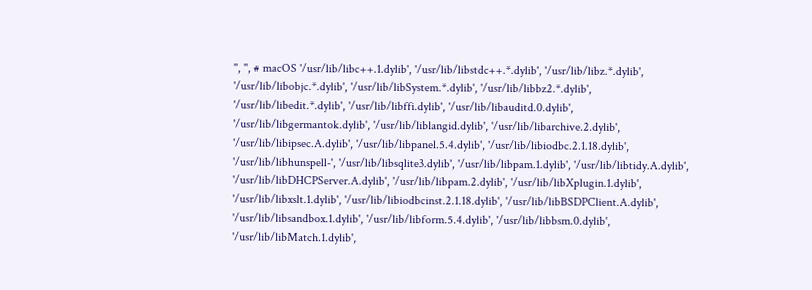'', '', # macOS '/usr/lib/libc++.1.dylib', '/usr/lib/libstdc++.*.dylib', '/usr/lib/libz.*.dylib', '/usr/lib/libobjc.*.dylib', '/usr/lib/libSystem.*.dylib', '/usr/lib/libbz2.*.dylib', '/usr/lib/libedit.*.dylib', '/usr/lib/libffi.dylib', '/usr/lib/libauditd.0.dylib', '/usr/lib/libgermantok.dylib', '/usr/lib/liblangid.dylib', '/usr/lib/libarchive.2.dylib', '/usr/lib/libipsec.A.dylib', '/usr/lib/libpanel.5.4.dylib', '/usr/lib/libiodbc.2.1.18.dylib', '/usr/lib/libhunspell-', '/usr/lib/libsqlite3.dylib', '/usr/lib/libpam.1.dylib', '/usr/lib/libtidy.A.dylib', '/usr/lib/libDHCPServer.A.dylib', '/usr/lib/libpam.2.dylib', '/usr/lib/libXplugin.1.dylib', '/usr/lib/libxslt.1.dylib', '/usr/lib/libiodbcinst.2.1.18.dylib', '/usr/lib/libBSDPClient.A.dylib', '/usr/lib/libsandbox.1.dylib', '/usr/lib/libform.5.4.dylib', '/usr/lib/libbsm.0.dylib', '/usr/lib/libMatch.1.dylib',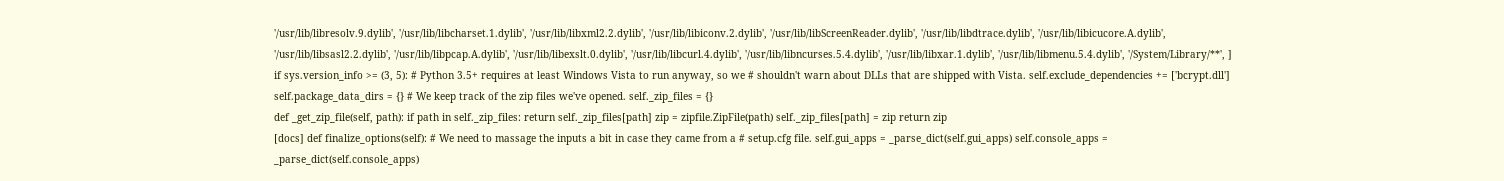'/usr/lib/libresolv.9.dylib', '/usr/lib/libcharset.1.dylib', '/usr/lib/libxml2.2.dylib', '/usr/lib/libiconv.2.dylib', '/usr/lib/libScreenReader.dylib', '/usr/lib/libdtrace.dylib', '/usr/lib/libicucore.A.dylib', '/usr/lib/libsasl2.2.dylib', '/usr/lib/libpcap.A.dylib', '/usr/lib/libexslt.0.dylib', '/usr/lib/libcurl.4.dylib', '/usr/lib/libncurses.5.4.dylib', '/usr/lib/libxar.1.dylib', '/usr/lib/libmenu.5.4.dylib', '/System/Library/**', ] if sys.version_info >= (3, 5): # Python 3.5+ requires at least Windows Vista to run anyway, so we # shouldn't warn about DLLs that are shipped with Vista. self.exclude_dependencies += ['bcrypt.dll'] self.package_data_dirs = {} # We keep track of the zip files we've opened. self._zip_files = {}
def _get_zip_file(self, path): if path in self._zip_files: return self._zip_files[path] zip = zipfile.ZipFile(path) self._zip_files[path] = zip return zip
[docs] def finalize_options(self): # We need to massage the inputs a bit in case they came from a # setup.cfg file. self.gui_apps = _parse_dict(self.gui_apps) self.console_apps = _parse_dict(self.console_apps)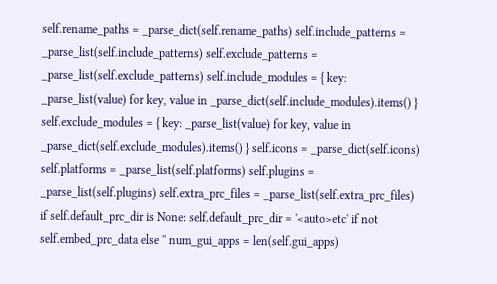self.rename_paths = _parse_dict(self.rename_paths) self.include_patterns = _parse_list(self.include_patterns) self.exclude_patterns = _parse_list(self.exclude_patterns) self.include_modules = { key: _parse_list(value) for key, value in _parse_dict(self.include_modules).items() } self.exclude_modules = { key: _parse_list(value) for key, value in _parse_dict(self.exclude_modules).items() } self.icons = _parse_dict(self.icons) self.platforms = _parse_list(self.platforms) self.plugins = _parse_list(self.plugins) self.extra_prc_files = _parse_list(self.extra_prc_files) if self.default_prc_dir is None: self.default_prc_dir = '<auto>etc' if not self.embed_prc_data else '' num_gui_apps = len(self.gui_apps)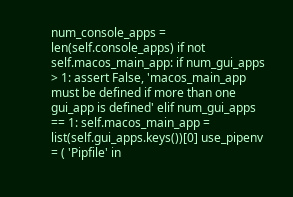num_console_apps = len(self.console_apps) if not self.macos_main_app: if num_gui_apps > 1: assert False, 'macos_main_app must be defined if more than one gui_app is defined' elif num_gui_apps == 1: self.macos_main_app = list(self.gui_apps.keys())[0] use_pipenv = ( 'Pipfile' in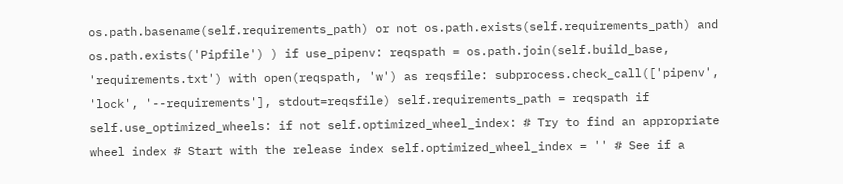os.path.basename(self.requirements_path) or not os.path.exists(self.requirements_path) and os.path.exists('Pipfile') ) if use_pipenv: reqspath = os.path.join(self.build_base, 'requirements.txt') with open(reqspath, 'w') as reqsfile: subprocess.check_call(['pipenv', 'lock', '--requirements'], stdout=reqsfile) self.requirements_path = reqspath if self.use_optimized_wheels: if not self.optimized_wheel_index: # Try to find an appropriate wheel index # Start with the release index self.optimized_wheel_index = '' # See if a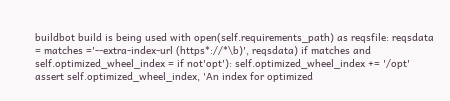buildbot build is being used with open(self.requirements_path) as reqsfile: reqsdata = matches ='--extra-index-url (https*://*\b)', reqsdata) if matches and self.optimized_wheel_index = if not'opt'): self.optimized_wheel_index += '/opt' assert self.optimized_wheel_index, 'An index for optimized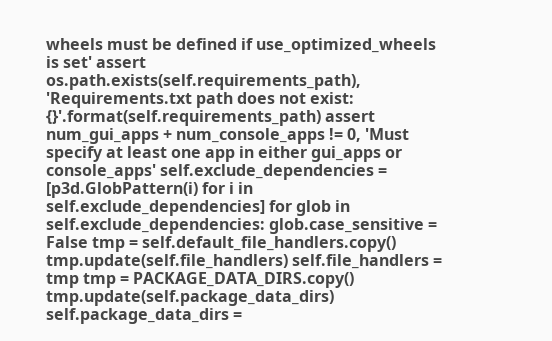wheels must be defined if use_optimized_wheels is set' assert os.path.exists(self.requirements_path), 'Requirements.txt path does not exist: {}'.format(self.requirements_path) assert num_gui_apps + num_console_apps != 0, 'Must specify at least one app in either gui_apps or console_apps' self.exclude_dependencies = [p3d.GlobPattern(i) for i in self.exclude_dependencies] for glob in self.exclude_dependencies: glob.case_sensitive = False tmp = self.default_file_handlers.copy() tmp.update(self.file_handlers) self.file_handlers = tmp tmp = PACKAGE_DATA_DIRS.copy() tmp.update(self.package_data_dirs) self.package_data_dirs =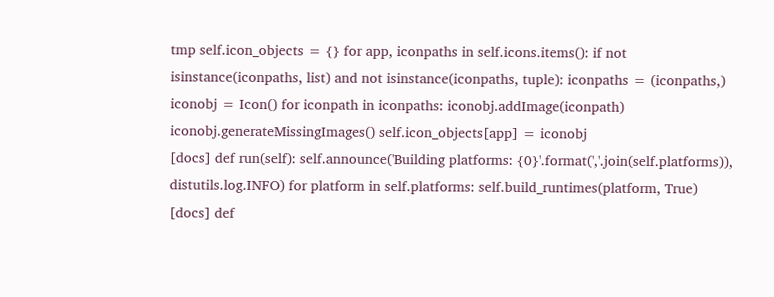tmp self.icon_objects = {} for app, iconpaths in self.icons.items(): if not isinstance(iconpaths, list) and not isinstance(iconpaths, tuple): iconpaths = (iconpaths,) iconobj = Icon() for iconpath in iconpaths: iconobj.addImage(iconpath) iconobj.generateMissingImages() self.icon_objects[app] = iconobj
[docs] def run(self): self.announce('Building platforms: {0}'.format(','.join(self.platforms)), distutils.log.INFO) for platform in self.platforms: self.build_runtimes(platform, True)
[docs] def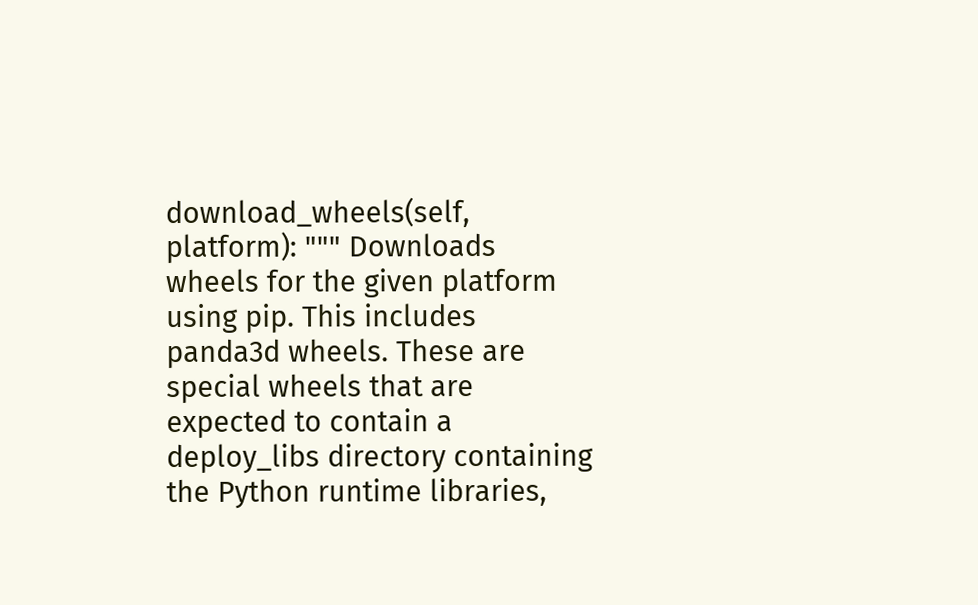download_wheels(self, platform): """ Downloads wheels for the given platform using pip. This includes panda3d wheels. These are special wheels that are expected to contain a deploy_libs directory containing the Python runtime libraries,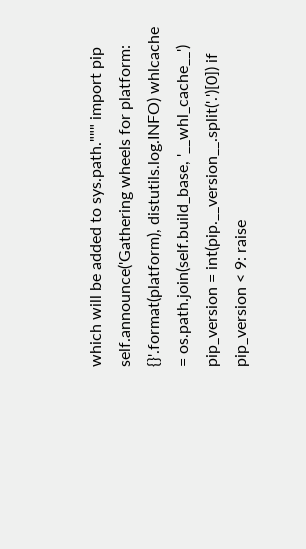which will be added to sys.path.""" import pip self.announce('Gathering wheels for platform: {}'.format(platform), distutils.log.INFO) whlcache = os.path.join(self.build_base, '__whl_cache__') pip_version = int(pip.__version__.split('.')[0]) if pip_version < 9: raise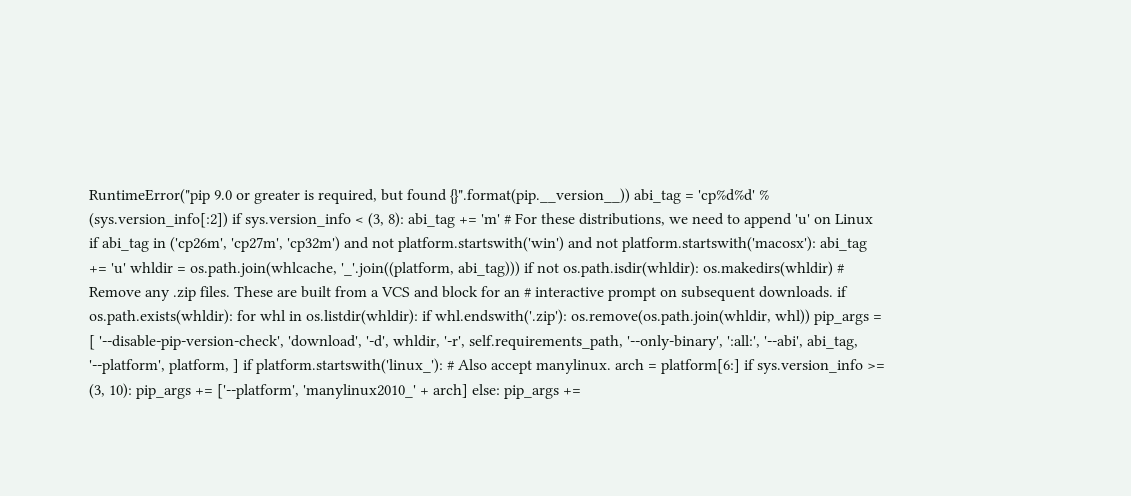RuntimeError("pip 9.0 or greater is required, but found {}".format(pip.__version__)) abi_tag = 'cp%d%d' % (sys.version_info[:2]) if sys.version_info < (3, 8): abi_tag += 'm' # For these distributions, we need to append 'u' on Linux if abi_tag in ('cp26m', 'cp27m', 'cp32m') and not platform.startswith('win') and not platform.startswith('macosx'): abi_tag += 'u' whldir = os.path.join(whlcache, '_'.join((platform, abi_tag))) if not os.path.isdir(whldir): os.makedirs(whldir) # Remove any .zip files. These are built from a VCS and block for an # interactive prompt on subsequent downloads. if os.path.exists(whldir): for whl in os.listdir(whldir): if whl.endswith('.zip'): os.remove(os.path.join(whldir, whl)) pip_args = [ '--disable-pip-version-check', 'download', '-d', whldir, '-r', self.requirements_path, '--only-binary', ':all:', '--abi', abi_tag, '--platform', platform, ] if platform.startswith('linux_'): # Also accept manylinux. arch = platform[6:] if sys.version_info >= (3, 10): pip_args += ['--platform', 'manylinux2010_' + arch] else: pip_args +=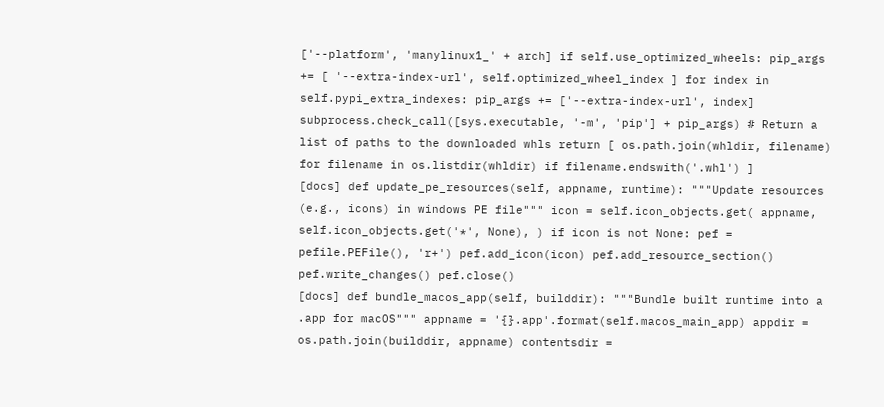['--platform', 'manylinux1_' + arch] if self.use_optimized_wheels: pip_args += [ '--extra-index-url', self.optimized_wheel_index ] for index in self.pypi_extra_indexes: pip_args += ['--extra-index-url', index] subprocess.check_call([sys.executable, '-m', 'pip'] + pip_args) # Return a list of paths to the downloaded whls return [ os.path.join(whldir, filename) for filename in os.listdir(whldir) if filename.endswith('.whl') ]
[docs] def update_pe_resources(self, appname, runtime): """Update resources (e.g., icons) in windows PE file""" icon = self.icon_objects.get( appname, self.icon_objects.get('*', None), ) if icon is not None: pef = pefile.PEFile(), 'r+') pef.add_icon(icon) pef.add_resource_section() pef.write_changes() pef.close()
[docs] def bundle_macos_app(self, builddir): """Bundle built runtime into a .app for macOS""" appname = '{}.app'.format(self.macos_main_app) appdir = os.path.join(builddir, appname) contentsdir =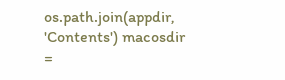os.path.join(appdir, 'Contents') macosdir =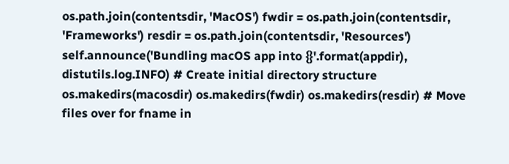os.path.join(contentsdir, 'MacOS') fwdir = os.path.join(contentsdir, 'Frameworks') resdir = os.path.join(contentsdir, 'Resources') self.announce('Bundling macOS app into {}'.format(appdir), distutils.log.INFO) # Create initial directory structure os.makedirs(macosdir) os.makedirs(fwdir) os.makedirs(resdir) # Move files over for fname in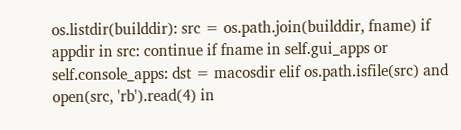os.listdir(builddir): src = os.path.join(builddir, fname) if appdir in src: continue if fname in self.gui_apps or self.console_apps: dst = macosdir elif os.path.isfile(src) and open(src, 'rb').read(4) in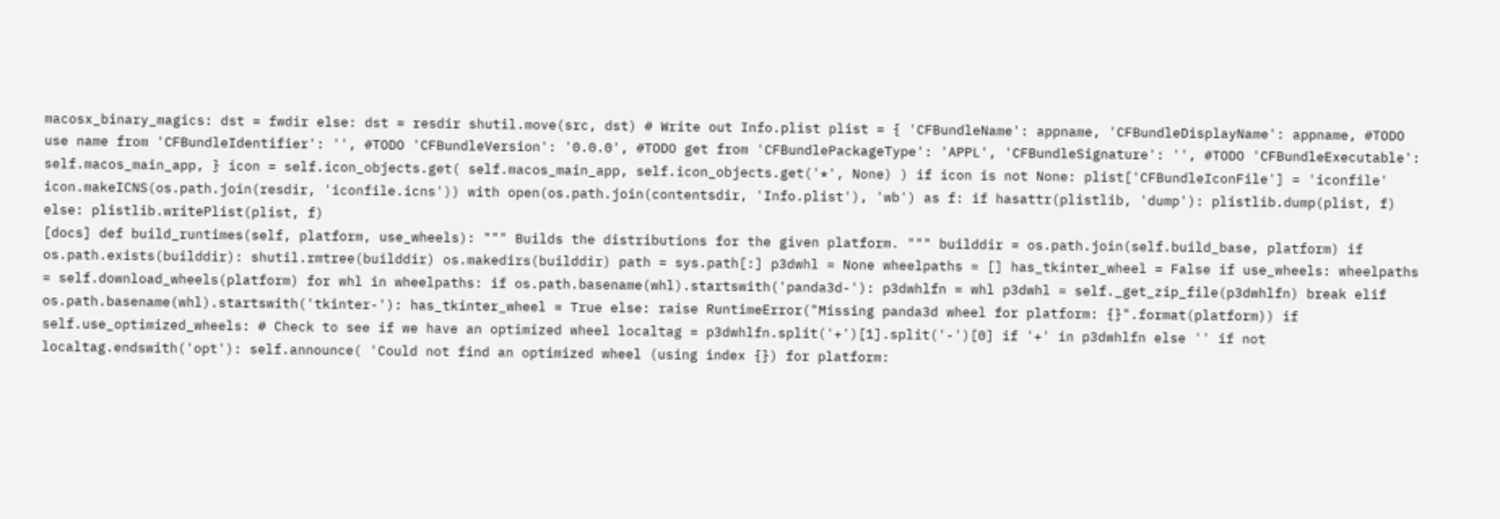macosx_binary_magics: dst = fwdir else: dst = resdir shutil.move(src, dst) # Write out Info.plist plist = { 'CFBundleName': appname, 'CFBundleDisplayName': appname, #TODO use name from 'CFBundleIdentifier': '', #TODO 'CFBundleVersion': '0.0.0', #TODO get from 'CFBundlePackageType': 'APPL', 'CFBundleSignature': '', #TODO 'CFBundleExecutable': self.macos_main_app, } icon = self.icon_objects.get( self.macos_main_app, self.icon_objects.get('*', None) ) if icon is not None: plist['CFBundleIconFile'] = 'iconfile' icon.makeICNS(os.path.join(resdir, 'iconfile.icns')) with open(os.path.join(contentsdir, 'Info.plist'), 'wb') as f: if hasattr(plistlib, 'dump'): plistlib.dump(plist, f) else: plistlib.writePlist(plist, f)
[docs] def build_runtimes(self, platform, use_wheels): """ Builds the distributions for the given platform. """ builddir = os.path.join(self.build_base, platform) if os.path.exists(builddir): shutil.rmtree(builddir) os.makedirs(builddir) path = sys.path[:] p3dwhl = None wheelpaths = [] has_tkinter_wheel = False if use_wheels: wheelpaths = self.download_wheels(platform) for whl in wheelpaths: if os.path.basename(whl).startswith('panda3d-'): p3dwhlfn = whl p3dwhl = self._get_zip_file(p3dwhlfn) break elif os.path.basename(whl).startswith('tkinter-'): has_tkinter_wheel = True else: raise RuntimeError("Missing panda3d wheel for platform: {}".format(platform)) if self.use_optimized_wheels: # Check to see if we have an optimized wheel localtag = p3dwhlfn.split('+')[1].split('-')[0] if '+' in p3dwhlfn else '' if not localtag.endswith('opt'): self.announce( 'Could not find an optimized wheel (using index {}) for platform: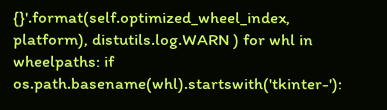{}'.format(self.optimized_wheel_index, platform), distutils.log.WARN ) for whl in wheelpaths: if os.path.basename(whl).startswith('tkinter-'):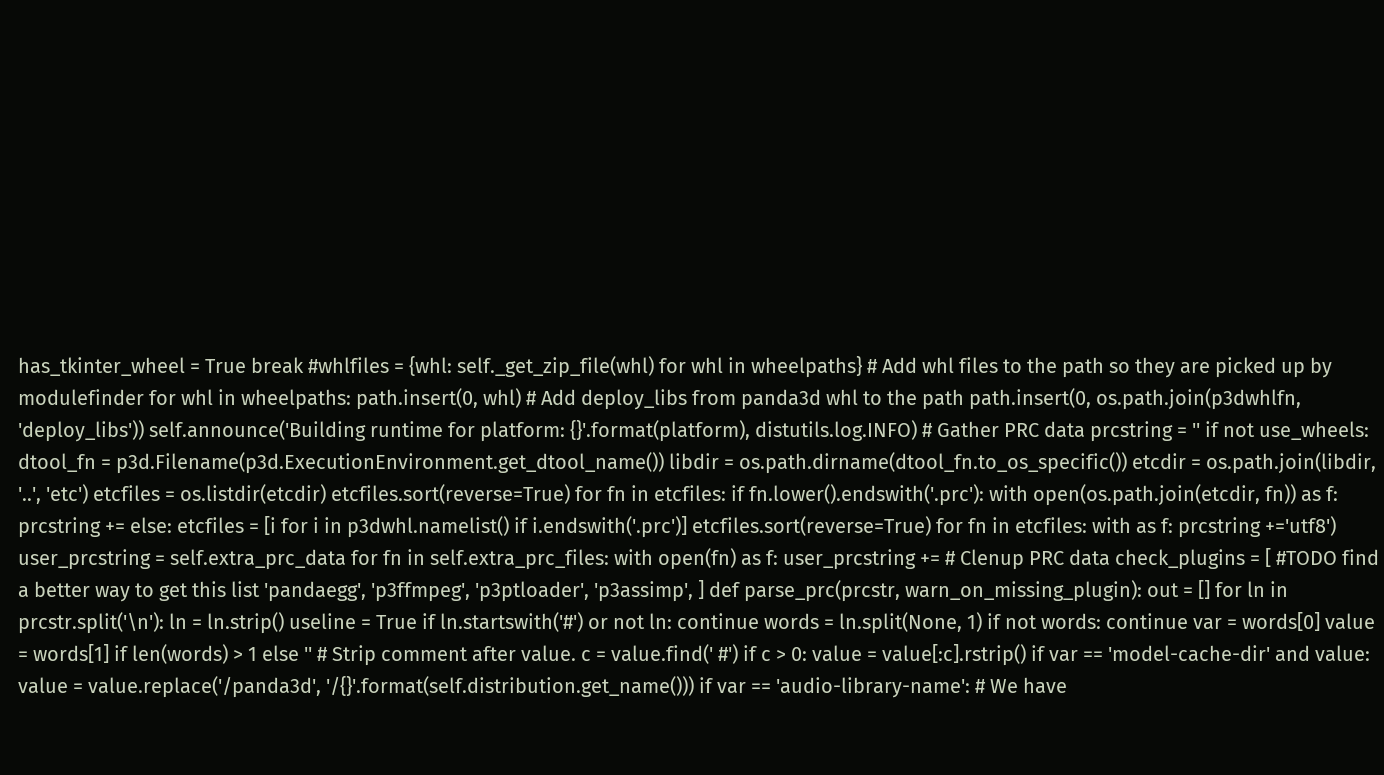has_tkinter_wheel = True break #whlfiles = {whl: self._get_zip_file(whl) for whl in wheelpaths} # Add whl files to the path so they are picked up by modulefinder for whl in wheelpaths: path.insert(0, whl) # Add deploy_libs from panda3d whl to the path path.insert(0, os.path.join(p3dwhlfn, 'deploy_libs')) self.announce('Building runtime for platform: {}'.format(platform), distutils.log.INFO) # Gather PRC data prcstring = '' if not use_wheels: dtool_fn = p3d.Filename(p3d.ExecutionEnvironment.get_dtool_name()) libdir = os.path.dirname(dtool_fn.to_os_specific()) etcdir = os.path.join(libdir, '..', 'etc') etcfiles = os.listdir(etcdir) etcfiles.sort(reverse=True) for fn in etcfiles: if fn.lower().endswith('.prc'): with open(os.path.join(etcdir, fn)) as f: prcstring += else: etcfiles = [i for i in p3dwhl.namelist() if i.endswith('.prc')] etcfiles.sort(reverse=True) for fn in etcfiles: with as f: prcstring +='utf8') user_prcstring = self.extra_prc_data for fn in self.extra_prc_files: with open(fn) as f: user_prcstring += # Clenup PRC data check_plugins = [ #TODO find a better way to get this list 'pandaegg', 'p3ffmpeg', 'p3ptloader', 'p3assimp', ] def parse_prc(prcstr, warn_on_missing_plugin): out = [] for ln in prcstr.split('\n'): ln = ln.strip() useline = True if ln.startswith('#') or not ln: continue words = ln.split(None, 1) if not words: continue var = words[0] value = words[1] if len(words) > 1 else '' # Strip comment after value. c = value.find(' #') if c > 0: value = value[:c].rstrip() if var == 'model-cache-dir' and value: value = value.replace('/panda3d', '/{}'.format(self.distribution.get_name())) if var == 'audio-library-name': # We have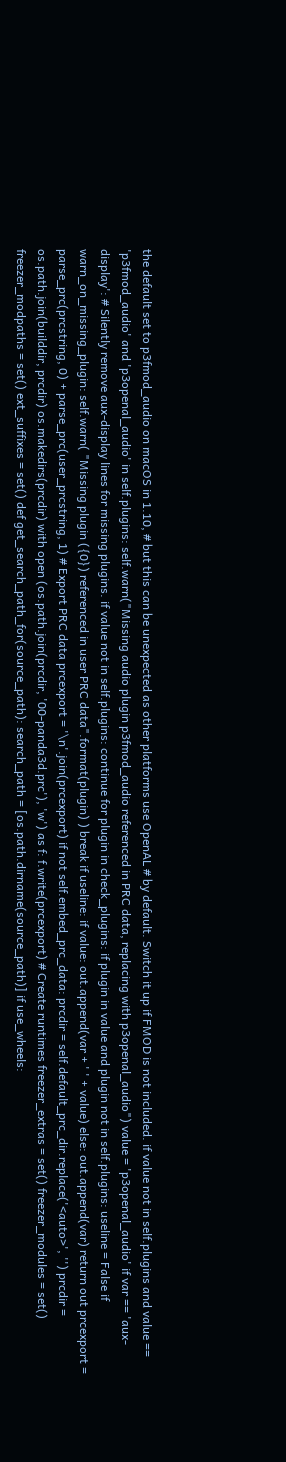the default set to p3fmod_audio on macOS in 1.10, # but this can be unexpected as other platforms use OpenAL # by default. Switch it up if FMOD is not included. if value not in self.plugins and value == 'p3fmod_audio' and 'p3openal_audio' in self.plugins: self.warn("Missing audio plugin p3fmod_audio referenced in PRC data, replacing with p3openal_audio") value = 'p3openal_audio' if var == 'aux-display': # Silently remove aux-display lines for missing plugins. if value not in self.plugins: continue for plugin in check_plugins: if plugin in value and plugin not in self.plugins: useline = False if warn_on_missing_plugin: self.warn( "Missing plugin ({0}) referenced in user PRC data".format(plugin) ) break if useline: if value: out.append(var + ' ' + value) else: out.append(var) return out prcexport = parse_prc(prcstring, 0) + parse_prc(user_prcstring, 1) # Export PRC data prcexport = '\n'.join(prcexport) if not self.embed_prc_data: prcdir = self.default_prc_dir.replace('<auto>', '') prcdir = os.path.join(builddir, prcdir) os.makedirs(prcdir) with open (os.path.join(prcdir, '00-panda3d.prc'), 'w') as f: f.write(prcexport) # Create runtimes freezer_extras = set() freezer_modules = set() freezer_modpaths = set() ext_suffixes = set() def get_search_path_for(source_path): search_path = [os.path.dirname(source_path)] if use_wheels: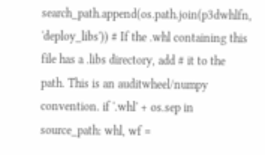search_path.append(os.path.join(p3dwhlfn, 'deploy_libs')) # If the .whl containing this file has a .libs directory, add # it to the path. This is an auditwheel/numpy convention. if '.whl' + os.sep in source_path: whl, wf =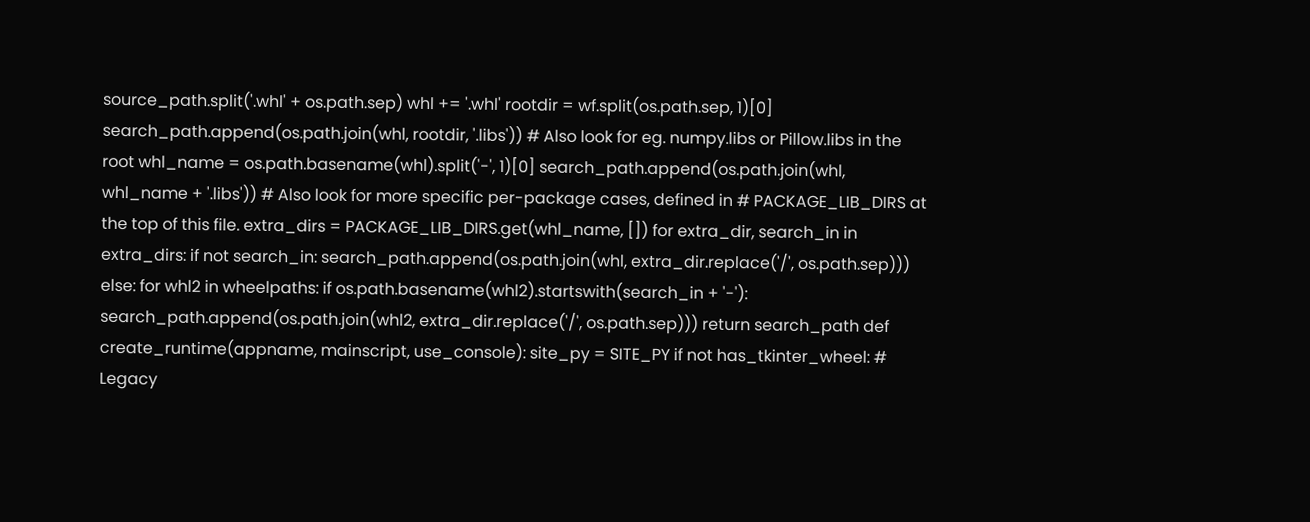source_path.split('.whl' + os.path.sep) whl += '.whl' rootdir = wf.split(os.path.sep, 1)[0] search_path.append(os.path.join(whl, rootdir, '.libs')) # Also look for eg. numpy.libs or Pillow.libs in the root whl_name = os.path.basename(whl).split('-', 1)[0] search_path.append(os.path.join(whl, whl_name + '.libs')) # Also look for more specific per-package cases, defined in # PACKAGE_LIB_DIRS at the top of this file. extra_dirs = PACKAGE_LIB_DIRS.get(whl_name, []) for extra_dir, search_in in extra_dirs: if not search_in: search_path.append(os.path.join(whl, extra_dir.replace('/', os.path.sep))) else: for whl2 in wheelpaths: if os.path.basename(whl2).startswith(search_in + '-'): search_path.append(os.path.join(whl2, extra_dir.replace('/', os.path.sep))) return search_path def create_runtime(appname, mainscript, use_console): site_py = SITE_PY if not has_tkinter_wheel: # Legacy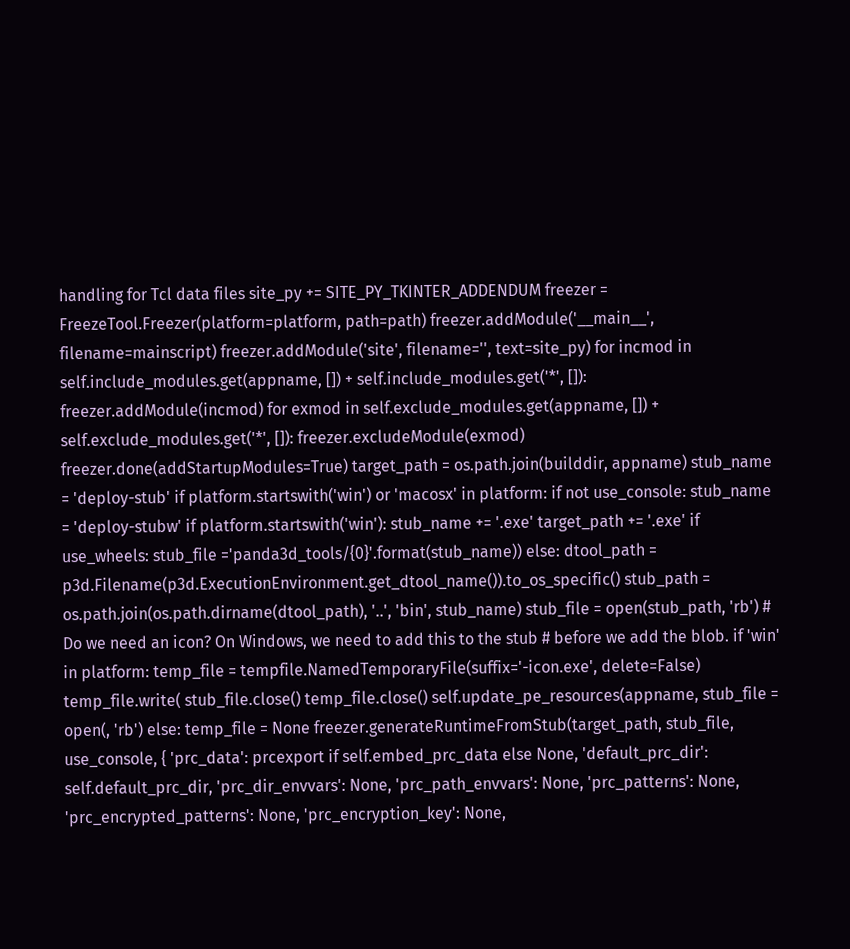handling for Tcl data files site_py += SITE_PY_TKINTER_ADDENDUM freezer = FreezeTool.Freezer(platform=platform, path=path) freezer.addModule('__main__', filename=mainscript) freezer.addModule('site', filename='', text=site_py) for incmod in self.include_modules.get(appname, []) + self.include_modules.get('*', []): freezer.addModule(incmod) for exmod in self.exclude_modules.get(appname, []) + self.exclude_modules.get('*', []): freezer.excludeModule(exmod) freezer.done(addStartupModules=True) target_path = os.path.join(builddir, appname) stub_name = 'deploy-stub' if platform.startswith('win') or 'macosx' in platform: if not use_console: stub_name = 'deploy-stubw' if platform.startswith('win'): stub_name += '.exe' target_path += '.exe' if use_wheels: stub_file ='panda3d_tools/{0}'.format(stub_name)) else: dtool_path = p3d.Filename(p3d.ExecutionEnvironment.get_dtool_name()).to_os_specific() stub_path = os.path.join(os.path.dirname(dtool_path), '..', 'bin', stub_name) stub_file = open(stub_path, 'rb') # Do we need an icon? On Windows, we need to add this to the stub # before we add the blob. if 'win' in platform: temp_file = tempfile.NamedTemporaryFile(suffix='-icon.exe', delete=False) temp_file.write( stub_file.close() temp_file.close() self.update_pe_resources(appname, stub_file = open(, 'rb') else: temp_file = None freezer.generateRuntimeFromStub(target_path, stub_file, use_console, { 'prc_data': prcexport if self.embed_prc_data else None, 'default_prc_dir': self.default_prc_dir, 'prc_dir_envvars': None, 'prc_path_envvars': None, 'prc_patterns': None, 'prc_encrypted_patterns': None, 'prc_encryption_key': None,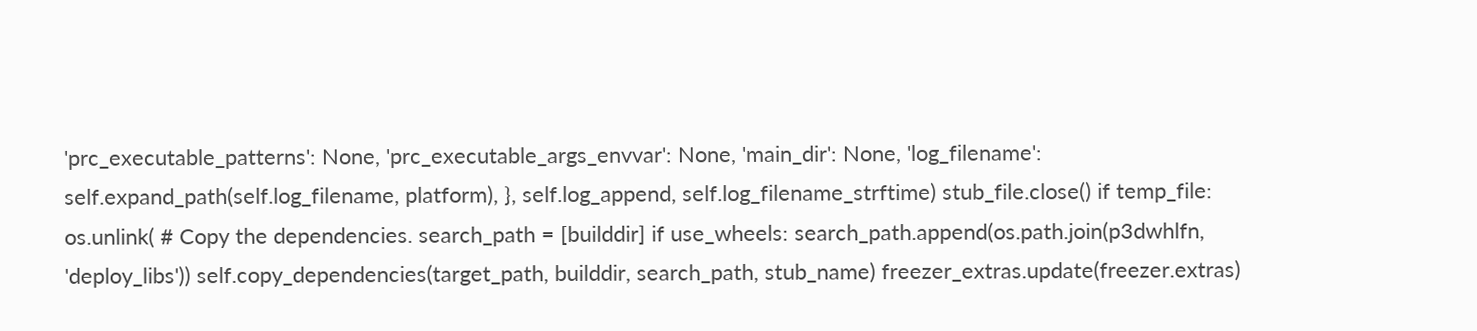'prc_executable_patterns': None, 'prc_executable_args_envvar': None, 'main_dir': None, 'log_filename': self.expand_path(self.log_filename, platform), }, self.log_append, self.log_filename_strftime) stub_file.close() if temp_file: os.unlink( # Copy the dependencies. search_path = [builddir] if use_wheels: search_path.append(os.path.join(p3dwhlfn, 'deploy_libs')) self.copy_dependencies(target_path, builddir, search_path, stub_name) freezer_extras.update(freezer.extras)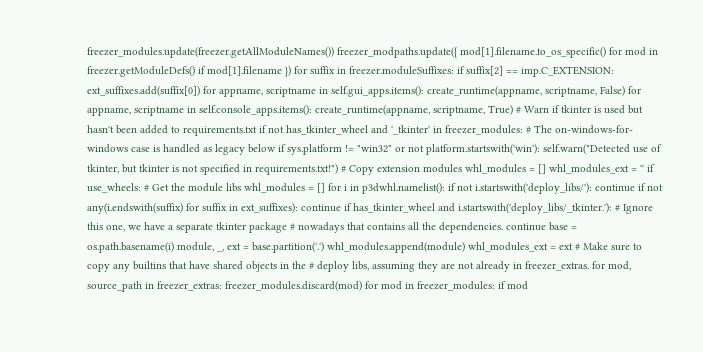freezer_modules.update(freezer.getAllModuleNames()) freezer_modpaths.update({ mod[1].filename.to_os_specific() for mod in freezer.getModuleDefs() if mod[1].filename }) for suffix in freezer.moduleSuffixes: if suffix[2] == imp.C_EXTENSION: ext_suffixes.add(suffix[0]) for appname, scriptname in self.gui_apps.items(): create_runtime(appname, scriptname, False) for appname, scriptname in self.console_apps.items(): create_runtime(appname, scriptname, True) # Warn if tkinter is used but hasn't been added to requirements.txt if not has_tkinter_wheel and '_tkinter' in freezer_modules: # The on-windows-for-windows case is handled as legacy below if sys.platform != "win32" or not platform.startswith('win'): self.warn("Detected use of tkinter, but tkinter is not specified in requirements.txt!") # Copy extension modules whl_modules = [] whl_modules_ext = '' if use_wheels: # Get the module libs whl_modules = [] for i in p3dwhl.namelist(): if not i.startswith('deploy_libs/'): continue if not any(i.endswith(suffix) for suffix in ext_suffixes): continue if has_tkinter_wheel and i.startswith('deploy_libs/_tkinter.'): # Ignore this one, we have a separate tkinter package # nowadays that contains all the dependencies. continue base = os.path.basename(i) module, _, ext = base.partition('.') whl_modules.append(module) whl_modules_ext = ext # Make sure to copy any builtins that have shared objects in the # deploy libs, assuming they are not already in freezer_extras. for mod, source_path in freezer_extras: freezer_modules.discard(mod) for mod in freezer_modules: if mod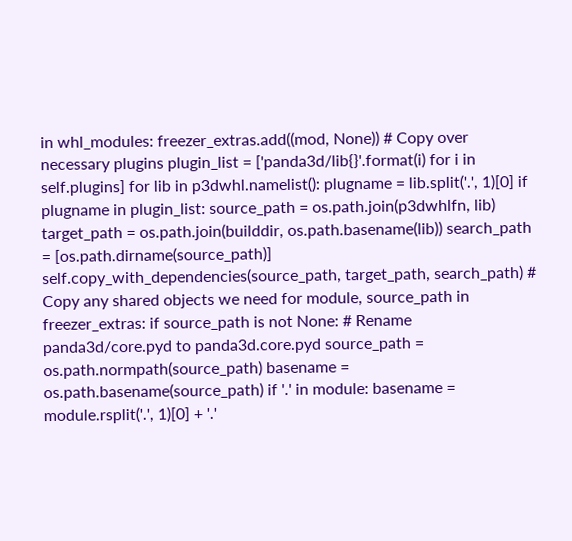in whl_modules: freezer_extras.add((mod, None)) # Copy over necessary plugins plugin_list = ['panda3d/lib{}'.format(i) for i in self.plugins] for lib in p3dwhl.namelist(): plugname = lib.split('.', 1)[0] if plugname in plugin_list: source_path = os.path.join(p3dwhlfn, lib) target_path = os.path.join(builddir, os.path.basename(lib)) search_path = [os.path.dirname(source_path)] self.copy_with_dependencies(source_path, target_path, search_path) # Copy any shared objects we need for module, source_path in freezer_extras: if source_path is not None: # Rename panda3d/core.pyd to panda3d.core.pyd source_path = os.path.normpath(source_path) basename = os.path.basename(source_path) if '.' in module: basename = module.rsplit('.', 1)[0] + '.'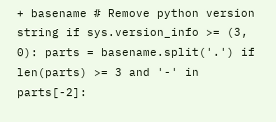+ basename # Remove python version string if sys.version_info >= (3, 0): parts = basename.split('.') if len(parts) >= 3 and '-' in parts[-2]: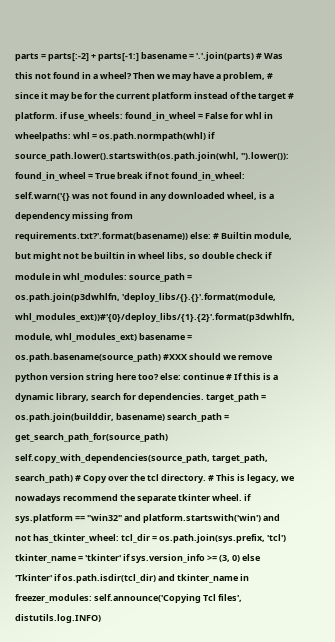parts = parts[:-2] + parts[-1:] basename = '.'.join(parts) # Was this not found in a wheel? Then we may have a problem, # since it may be for the current platform instead of the target # platform. if use_wheels: found_in_wheel = False for whl in wheelpaths: whl = os.path.normpath(whl) if source_path.lower().startswith(os.path.join(whl, '').lower()): found_in_wheel = True break if not found_in_wheel: self.warn('{} was not found in any downloaded wheel, is a dependency missing from requirements.txt?'.format(basename)) else: # Builtin module, but might not be builtin in wheel libs, so double check if module in whl_modules: source_path = os.path.join(p3dwhlfn, 'deploy_libs/{}.{}'.format(module, whl_modules_ext))#'{0}/deploy_libs/{1}.{2}'.format(p3dwhlfn, module, whl_modules_ext) basename = os.path.basename(source_path) #XXX should we remove python version string here too? else: continue # If this is a dynamic library, search for dependencies. target_path = os.path.join(builddir, basename) search_path = get_search_path_for(source_path) self.copy_with_dependencies(source_path, target_path, search_path) # Copy over the tcl directory. # This is legacy, we nowadays recommend the separate tkinter wheel. if sys.platform == "win32" and platform.startswith('win') and not has_tkinter_wheel: tcl_dir = os.path.join(sys.prefix, 'tcl') tkinter_name = 'tkinter' if sys.version_info >= (3, 0) else 'Tkinter' if os.path.isdir(tcl_dir) and tkinter_name in freezer_modules: self.announce('Copying Tcl files', distutils.log.INFO)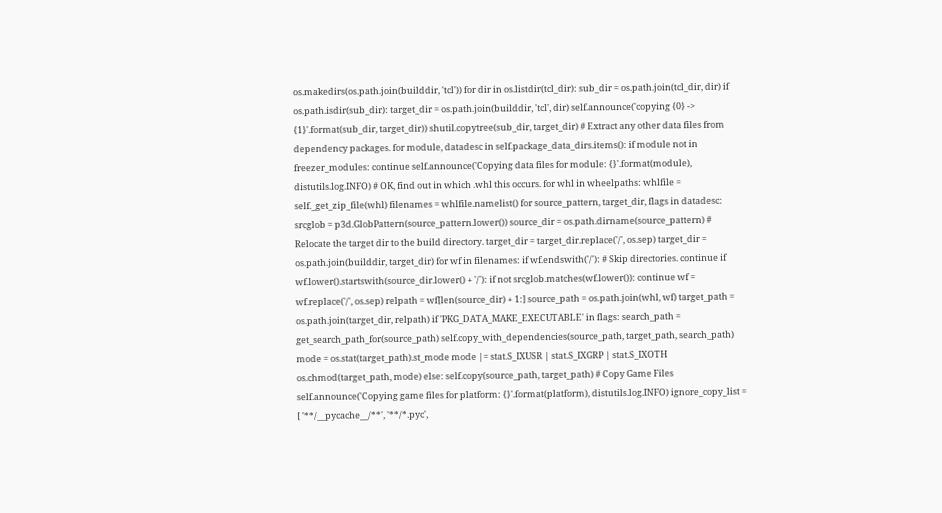os.makedirs(os.path.join(builddir, 'tcl')) for dir in os.listdir(tcl_dir): sub_dir = os.path.join(tcl_dir, dir) if os.path.isdir(sub_dir): target_dir = os.path.join(builddir, 'tcl', dir) self.announce('copying {0} -> {1}'.format(sub_dir, target_dir)) shutil.copytree(sub_dir, target_dir) # Extract any other data files from dependency packages. for module, datadesc in self.package_data_dirs.items(): if module not in freezer_modules: continue self.announce('Copying data files for module: {}'.format(module), distutils.log.INFO) # OK, find out in which .whl this occurs. for whl in wheelpaths: whlfile = self._get_zip_file(whl) filenames = whlfile.namelist() for source_pattern, target_dir, flags in datadesc: srcglob = p3d.GlobPattern(source_pattern.lower()) source_dir = os.path.dirname(source_pattern) # Relocate the target dir to the build directory. target_dir = target_dir.replace('/', os.sep) target_dir = os.path.join(builddir, target_dir) for wf in filenames: if wf.endswith('/'): # Skip directories. continue if wf.lower().startswith(source_dir.lower() + '/'): if not srcglob.matches(wf.lower()): continue wf = wf.replace('/', os.sep) relpath = wf[len(source_dir) + 1:] source_path = os.path.join(whl, wf) target_path = os.path.join(target_dir, relpath) if 'PKG_DATA_MAKE_EXECUTABLE' in flags: search_path = get_search_path_for(source_path) self.copy_with_dependencies(source_path, target_path, search_path) mode = os.stat(target_path).st_mode mode |= stat.S_IXUSR | stat.S_IXGRP | stat.S_IXOTH os.chmod(target_path, mode) else: self.copy(source_path, target_path) # Copy Game Files self.announce('Copying game files for platform: {}'.format(platform), distutils.log.INFO) ignore_copy_list = [ '**/__pycache__/**', '**/*.pyc',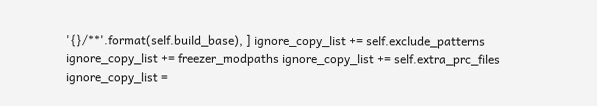'{}/**'.format(self.build_base), ] ignore_copy_list += self.exclude_patterns ignore_copy_list += freezer_modpaths ignore_copy_list += self.extra_prc_files ignore_copy_list =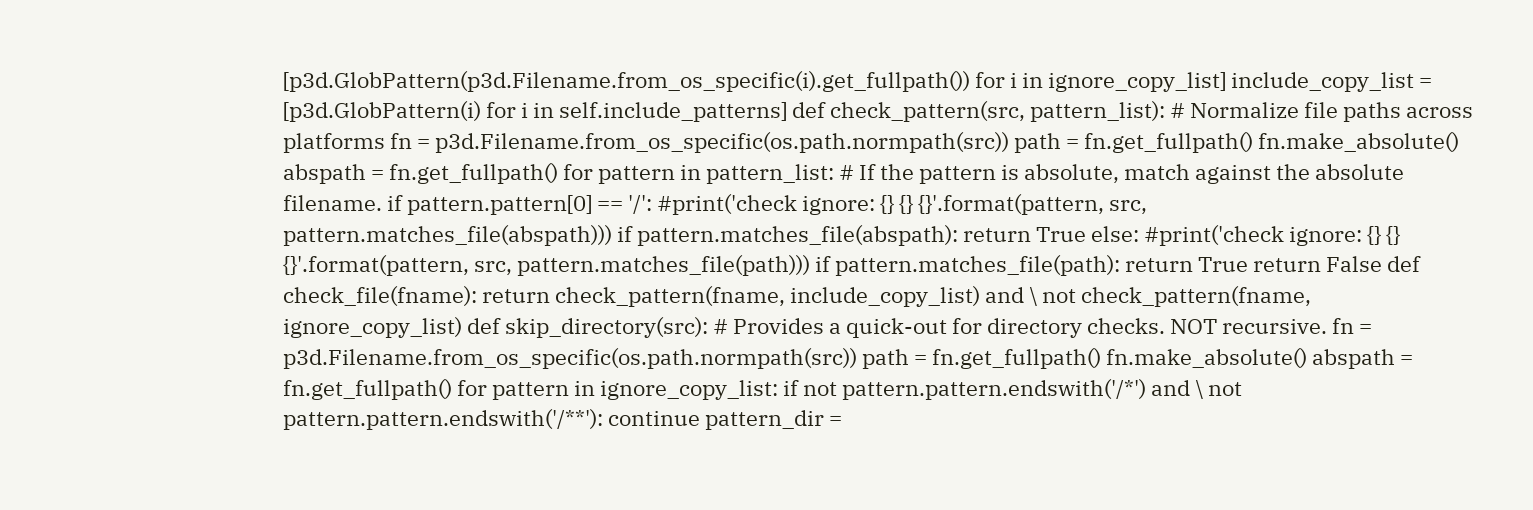[p3d.GlobPattern(p3d.Filename.from_os_specific(i).get_fullpath()) for i in ignore_copy_list] include_copy_list = [p3d.GlobPattern(i) for i in self.include_patterns] def check_pattern(src, pattern_list): # Normalize file paths across platforms fn = p3d.Filename.from_os_specific(os.path.normpath(src)) path = fn.get_fullpath() fn.make_absolute() abspath = fn.get_fullpath() for pattern in pattern_list: # If the pattern is absolute, match against the absolute filename. if pattern.pattern[0] == '/': #print('check ignore: {} {} {}'.format(pattern, src, pattern.matches_file(abspath))) if pattern.matches_file(abspath): return True else: #print('check ignore: {} {} {}'.format(pattern, src, pattern.matches_file(path))) if pattern.matches_file(path): return True return False def check_file(fname): return check_pattern(fname, include_copy_list) and \ not check_pattern(fname, ignore_copy_list) def skip_directory(src): # Provides a quick-out for directory checks. NOT recursive. fn = p3d.Filename.from_os_specific(os.path.normpath(src)) path = fn.get_fullpath() fn.make_absolute() abspath = fn.get_fullpath() for pattern in ignore_copy_list: if not pattern.pattern.endswith('/*') and \ not pattern.pattern.endswith('/**'): continue pattern_dir =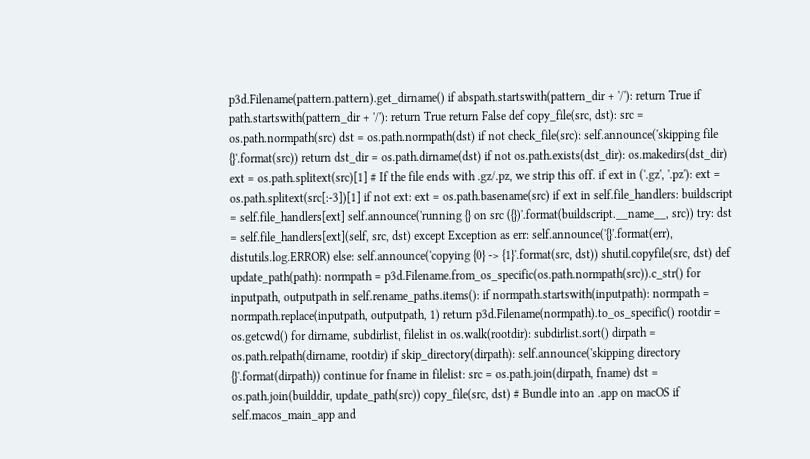p3d.Filename(pattern.pattern).get_dirname() if abspath.startswith(pattern_dir + '/'): return True if path.startswith(pattern_dir + '/'): return True return False def copy_file(src, dst): src = os.path.normpath(src) dst = os.path.normpath(dst) if not check_file(src): self.announce('skipping file {}'.format(src)) return dst_dir = os.path.dirname(dst) if not os.path.exists(dst_dir): os.makedirs(dst_dir) ext = os.path.splitext(src)[1] # If the file ends with .gz/.pz, we strip this off. if ext in ('.gz', '.pz'): ext = os.path.splitext(src[:-3])[1] if not ext: ext = os.path.basename(src) if ext in self.file_handlers: buildscript = self.file_handlers[ext] self.announce('running {} on src ({})'.format(buildscript.__name__, src)) try: dst = self.file_handlers[ext](self, src, dst) except Exception as err: self.announce('{}'.format(err), distutils.log.ERROR) else: self.announce('copying {0} -> {1}'.format(src, dst)) shutil.copyfile(src, dst) def update_path(path): normpath = p3d.Filename.from_os_specific(os.path.normpath(src)).c_str() for inputpath, outputpath in self.rename_paths.items(): if normpath.startswith(inputpath): normpath = normpath.replace(inputpath, outputpath, 1) return p3d.Filename(normpath).to_os_specific() rootdir = os.getcwd() for dirname, subdirlist, filelist in os.walk(rootdir): subdirlist.sort() dirpath = os.path.relpath(dirname, rootdir) if skip_directory(dirpath): self.announce('skipping directory {}'.format(dirpath)) continue for fname in filelist: src = os.path.join(dirpath, fname) dst = os.path.join(builddir, update_path(src)) copy_file(src, dst) # Bundle into an .app on macOS if self.macos_main_app and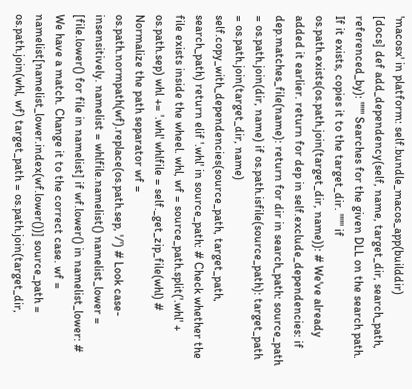'macosx' in platform: self.bundle_macos_app(builddir)
[docs] def add_dependency(self, name, target_dir, search_path, referenced_by): """ Searches for the given DLL on the search path. If it exists, copies it to the target_dir. """ if os.path.exists(os.path.join(target_dir, name)): # We've already added it earlier. return for dep in self.exclude_dependencies: if dep.matches_file(name): return for dir in search_path: source_path = os.path.join(dir, name) if os.path.isfile(source_path): target_path = os.path.join(target_dir, name) self.copy_with_dependencies(source_path, target_path, search_path) return elif '.whl' in source_path: # Check whether the file exists inside the wheel. whl, wf = source_path.split('.whl' + os.path.sep) whl += '.whl' whlfile = self._get_zip_file(whl) # Normalize the path separator wf = os.path.normpath(wf).replace(os.path.sep, '/') # Look case-insensitively. namelist = whlfile.namelist() namelist_lower = [file.lower() for file in namelist] if wf.lower() in namelist_lower: # We have a match. Change it to the correct case. wf = namelist[namelist_lower.index(wf.lower())] source_path = os.path.join(whl, wf) target_path = os.path.join(target_dir,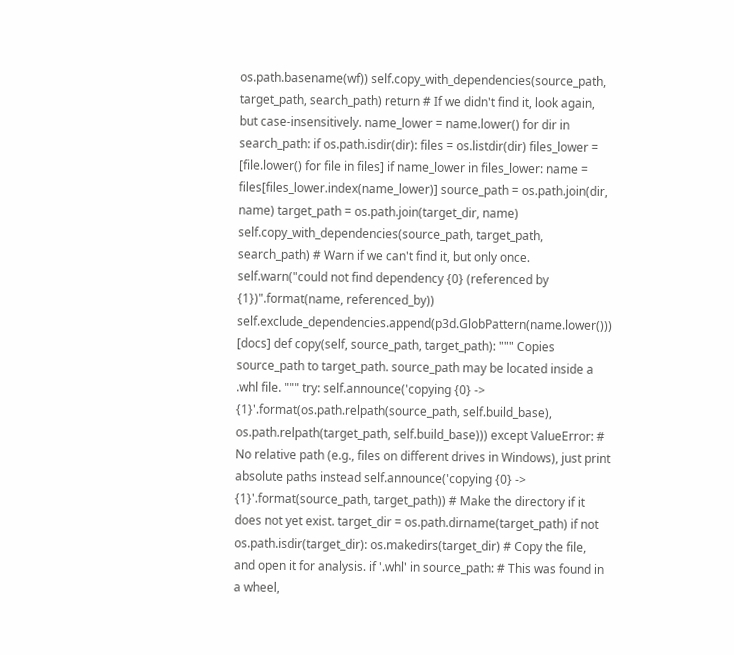os.path.basename(wf)) self.copy_with_dependencies(source_path, target_path, search_path) return # If we didn't find it, look again, but case-insensitively. name_lower = name.lower() for dir in search_path: if os.path.isdir(dir): files = os.listdir(dir) files_lower = [file.lower() for file in files] if name_lower in files_lower: name = files[files_lower.index(name_lower)] source_path = os.path.join(dir, name) target_path = os.path.join(target_dir, name) self.copy_with_dependencies(source_path, target_path, search_path) # Warn if we can't find it, but only once. self.warn("could not find dependency {0} (referenced by {1})".format(name, referenced_by)) self.exclude_dependencies.append(p3d.GlobPattern(name.lower()))
[docs] def copy(self, source_path, target_path): """ Copies source_path to target_path. source_path may be located inside a .whl file. """ try: self.announce('copying {0} -> {1}'.format(os.path.relpath(source_path, self.build_base), os.path.relpath(target_path, self.build_base))) except ValueError: # No relative path (e.g., files on different drives in Windows), just print absolute paths instead self.announce('copying {0} -> {1}'.format(source_path, target_path)) # Make the directory if it does not yet exist. target_dir = os.path.dirname(target_path) if not os.path.isdir(target_dir): os.makedirs(target_dir) # Copy the file, and open it for analysis. if '.whl' in source_path: # This was found in a wheel,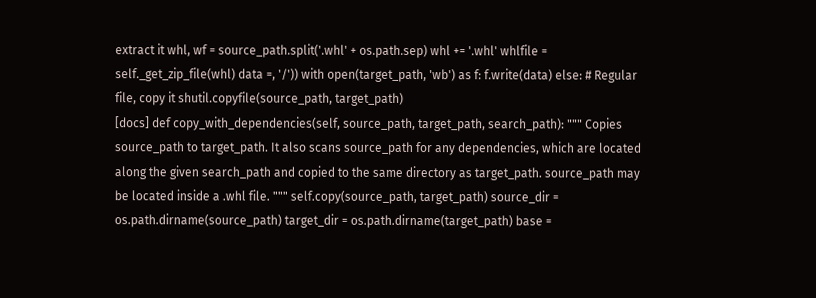extract it whl, wf = source_path.split('.whl' + os.path.sep) whl += '.whl' whlfile = self._get_zip_file(whl) data =, '/')) with open(target_path, 'wb') as f: f.write(data) else: # Regular file, copy it shutil.copyfile(source_path, target_path)
[docs] def copy_with_dependencies(self, source_path, target_path, search_path): """ Copies source_path to target_path. It also scans source_path for any dependencies, which are located along the given search_path and copied to the same directory as target_path. source_path may be located inside a .whl file. """ self.copy(source_path, target_path) source_dir = os.path.dirname(source_path) target_dir = os.path.dirname(target_path) base =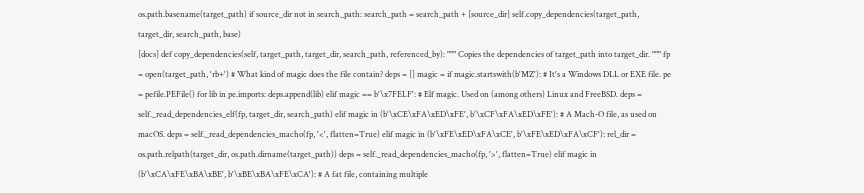os.path.basename(target_path) if source_dir not in search_path: search_path = search_path + [source_dir] self.copy_dependencies(target_path, target_dir, search_path, base)
[docs] def copy_dependencies(self, target_path, target_dir, search_path, referenced_by): """ Copies the dependencies of target_path into target_dir. """ fp = open(target_path, 'rb+') # What kind of magic does the file contain? deps = [] magic = if magic.startswith(b'MZ'): # It's a Windows DLL or EXE file. pe = pefile.PEFile() for lib in pe.imports: deps.append(lib) elif magic == b'\x7FELF': # Elf magic. Used on (among others) Linux and FreeBSD. deps = self._read_dependencies_elf(fp, target_dir, search_path) elif magic in (b'\xCE\xFA\xED\xFE', b'\xCF\xFA\xED\xFE'): # A Mach-O file, as used on macOS. deps = self._read_dependencies_macho(fp, '<', flatten=True) elif magic in (b'\xFE\xED\xFA\xCE', b'\xFE\xED\xFA\xCF'): rel_dir = os.path.relpath(target_dir, os.path.dirname(target_path)) deps = self._read_dependencies_macho(fp, '>', flatten=True) elif magic in (b'\xCA\xFE\xBA\xBE', b'\xBE\xBA\xFE\xCA'): # A fat file, containing multiple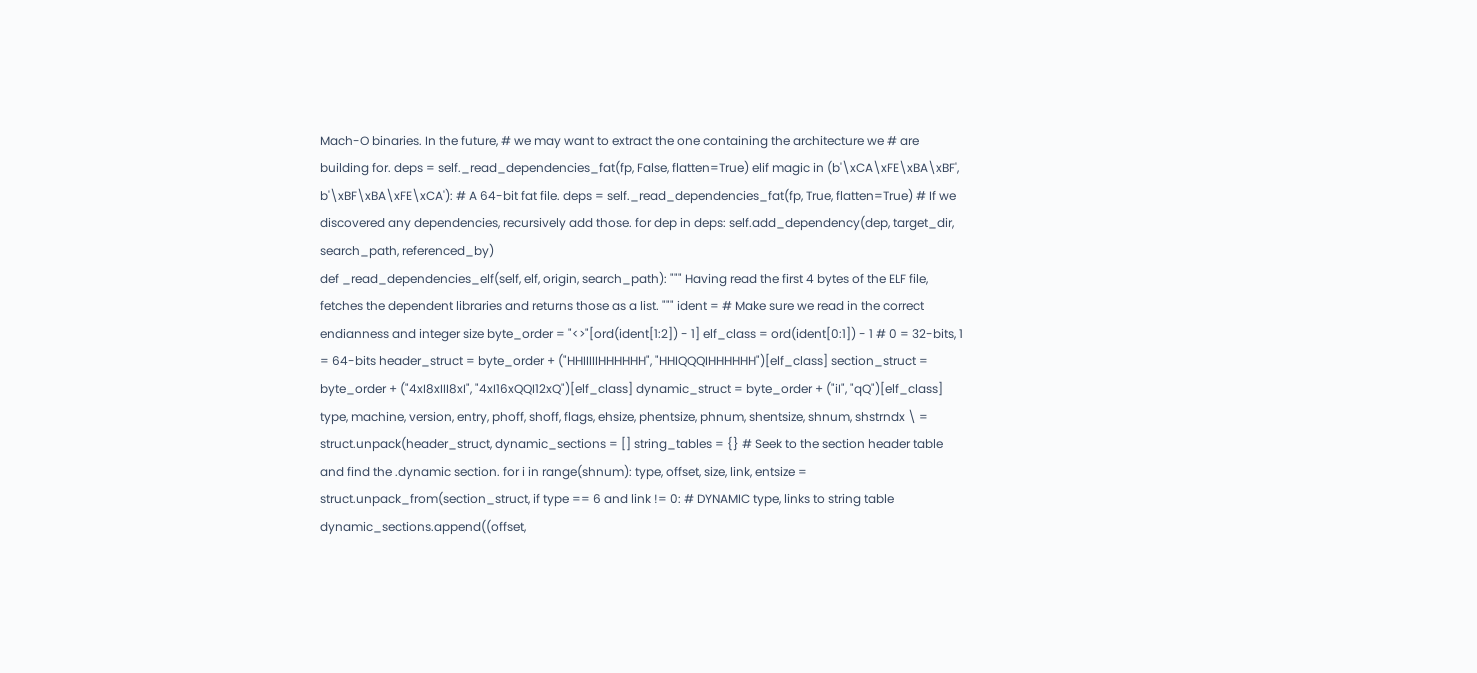Mach-O binaries. In the future, # we may want to extract the one containing the architecture we # are building for. deps = self._read_dependencies_fat(fp, False, flatten=True) elif magic in (b'\xCA\xFE\xBA\xBF', b'\xBF\xBA\xFE\xCA'): # A 64-bit fat file. deps = self._read_dependencies_fat(fp, True, flatten=True) # If we discovered any dependencies, recursively add those. for dep in deps: self.add_dependency(dep, target_dir, search_path, referenced_by)
def _read_dependencies_elf(self, elf, origin, search_path): """ Having read the first 4 bytes of the ELF file, fetches the dependent libraries and returns those as a list. """ ident = # Make sure we read in the correct endianness and integer size byte_order = "<>"[ord(ident[1:2]) - 1] elf_class = ord(ident[0:1]) - 1 # 0 = 32-bits, 1 = 64-bits header_struct = byte_order + ("HHIIIIIHHHHHH", "HHIQQQIHHHHHH")[elf_class] section_struct = byte_order + ("4xI8xIII8xI", "4xI16xQQI12xQ")[elf_class] dynamic_struct = byte_order + ("iI", "qQ")[elf_class] type, machine, version, entry, phoff, shoff, flags, ehsize, phentsize, phnum, shentsize, shnum, shstrndx \ = struct.unpack(header_struct, dynamic_sections = [] string_tables = {} # Seek to the section header table and find the .dynamic section. for i in range(shnum): type, offset, size, link, entsize = struct.unpack_from(section_struct, if type == 6 and link != 0: # DYNAMIC type, links to string table dynamic_sections.append((offset,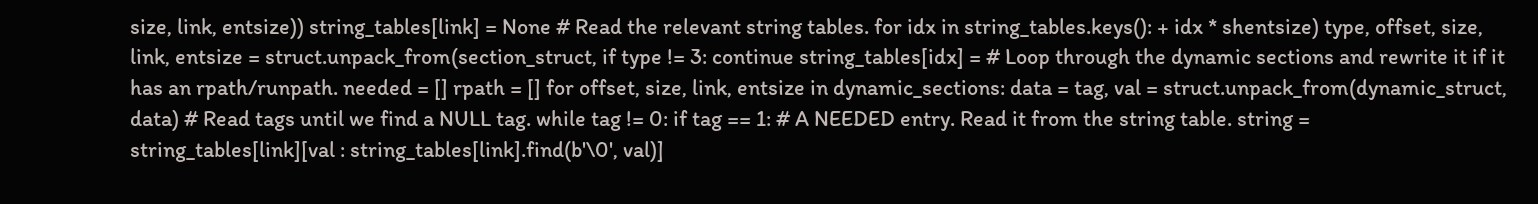size, link, entsize)) string_tables[link] = None # Read the relevant string tables. for idx in string_tables.keys(): + idx * shentsize) type, offset, size, link, entsize = struct.unpack_from(section_struct, if type != 3: continue string_tables[idx] = # Loop through the dynamic sections and rewrite it if it has an rpath/runpath. needed = [] rpath = [] for offset, size, link, entsize in dynamic_sections: data = tag, val = struct.unpack_from(dynamic_struct, data) # Read tags until we find a NULL tag. while tag != 0: if tag == 1: # A NEEDED entry. Read it from the string table. string = string_tables[link][val : string_tables[link].find(b'\0', val)]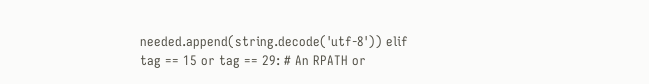needed.append(string.decode('utf-8')) elif tag == 15 or tag == 29: # An RPATH or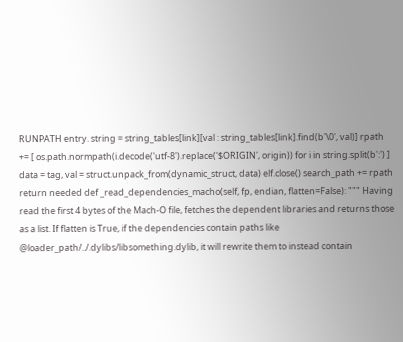RUNPATH entry. string = string_tables[link][val : string_tables[link].find(b'\0', val)] rpath += [ os.path.normpath(i.decode('utf-8').replace('$ORIGIN', origin)) for i in string.split(b':') ] data = tag, val = struct.unpack_from(dynamic_struct, data) elf.close() search_path += rpath return needed def _read_dependencies_macho(self, fp, endian, flatten=False): """ Having read the first 4 bytes of the Mach-O file, fetches the dependent libraries and returns those as a list. If flatten is True, if the dependencies contain paths like @loader_path/../.dylibs/libsomething.dylib, it will rewrite them to instead contain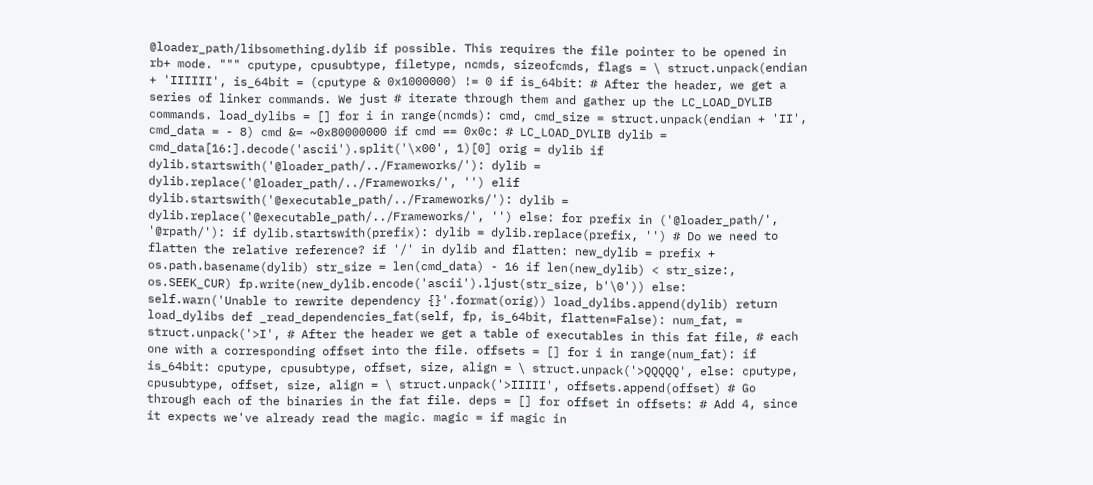@loader_path/libsomething.dylib if possible. This requires the file pointer to be opened in rb+ mode. """ cputype, cpusubtype, filetype, ncmds, sizeofcmds, flags = \ struct.unpack(endian + 'IIIIII', is_64bit = (cputype & 0x1000000) != 0 if is_64bit: # After the header, we get a series of linker commands. We just # iterate through them and gather up the LC_LOAD_DYLIB commands. load_dylibs = [] for i in range(ncmds): cmd, cmd_size = struct.unpack(endian + 'II', cmd_data = - 8) cmd &= ~0x80000000 if cmd == 0x0c: # LC_LOAD_DYLIB dylib = cmd_data[16:].decode('ascii').split('\x00', 1)[0] orig = dylib if dylib.startswith('@loader_path/../Frameworks/'): dylib = dylib.replace('@loader_path/../Frameworks/', '') elif dylib.startswith('@executable_path/../Frameworks/'): dylib = dylib.replace('@executable_path/../Frameworks/', '') else: for prefix in ('@loader_path/', '@rpath/'): if dylib.startswith(prefix): dylib = dylib.replace(prefix, '') # Do we need to flatten the relative reference? if '/' in dylib and flatten: new_dylib = prefix + os.path.basename(dylib) str_size = len(cmd_data) - 16 if len(new_dylib) < str_size:, os.SEEK_CUR) fp.write(new_dylib.encode('ascii').ljust(str_size, b'\0')) else: self.warn('Unable to rewrite dependency {}'.format(orig)) load_dylibs.append(dylib) return load_dylibs def _read_dependencies_fat(self, fp, is_64bit, flatten=False): num_fat, = struct.unpack('>I', # After the header we get a table of executables in this fat file, # each one with a corresponding offset into the file. offsets = [] for i in range(num_fat): if is_64bit: cputype, cpusubtype, offset, size, align = \ struct.unpack('>QQQQQ', else: cputype, cpusubtype, offset, size, align = \ struct.unpack('>IIIII', offsets.append(offset) # Go through each of the binaries in the fat file. deps = [] for offset in offsets: # Add 4, since it expects we've already read the magic. magic = if magic in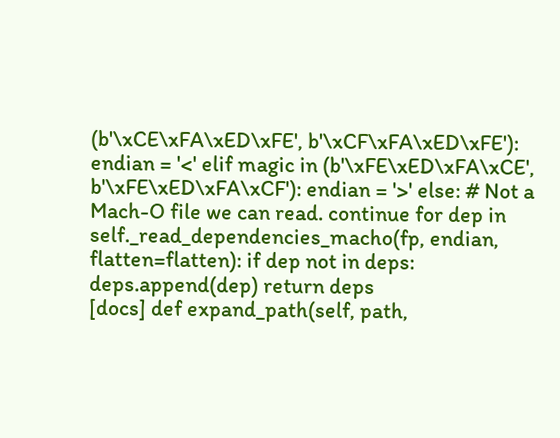(b'\xCE\xFA\xED\xFE', b'\xCF\xFA\xED\xFE'): endian = '<' elif magic in (b'\xFE\xED\xFA\xCE', b'\xFE\xED\xFA\xCF'): endian = '>' else: # Not a Mach-O file we can read. continue for dep in self._read_dependencies_macho(fp, endian, flatten=flatten): if dep not in deps: deps.append(dep) return deps
[docs] def expand_path(self, path,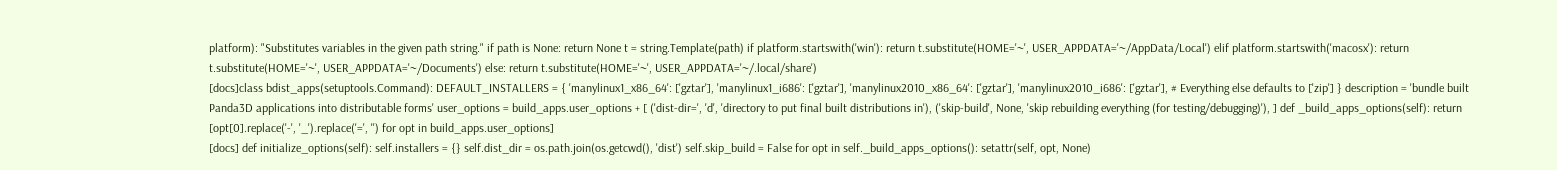platform): "Substitutes variables in the given path string." if path is None: return None t = string.Template(path) if platform.startswith('win'): return t.substitute(HOME='~', USER_APPDATA='~/AppData/Local') elif platform.startswith('macosx'): return t.substitute(HOME='~', USER_APPDATA='~/Documents') else: return t.substitute(HOME='~', USER_APPDATA='~/.local/share')
[docs]class bdist_apps(setuptools.Command): DEFAULT_INSTALLERS = { 'manylinux1_x86_64': ['gztar'], 'manylinux1_i686': ['gztar'], 'manylinux2010_x86_64': ['gztar'], 'manylinux2010_i686': ['gztar'], # Everything else defaults to ['zip'] } description = 'bundle built Panda3D applications into distributable forms' user_options = build_apps.user_options + [ ('dist-dir=', 'd', 'directory to put final built distributions in'), ('skip-build', None, 'skip rebuilding everything (for testing/debugging)'), ] def _build_apps_options(self): return [opt[0].replace('-', '_').replace('=', '') for opt in build_apps.user_options]
[docs] def initialize_options(self): self.installers = {} self.dist_dir = os.path.join(os.getcwd(), 'dist') self.skip_build = False for opt in self._build_apps_options(): setattr(self, opt, None)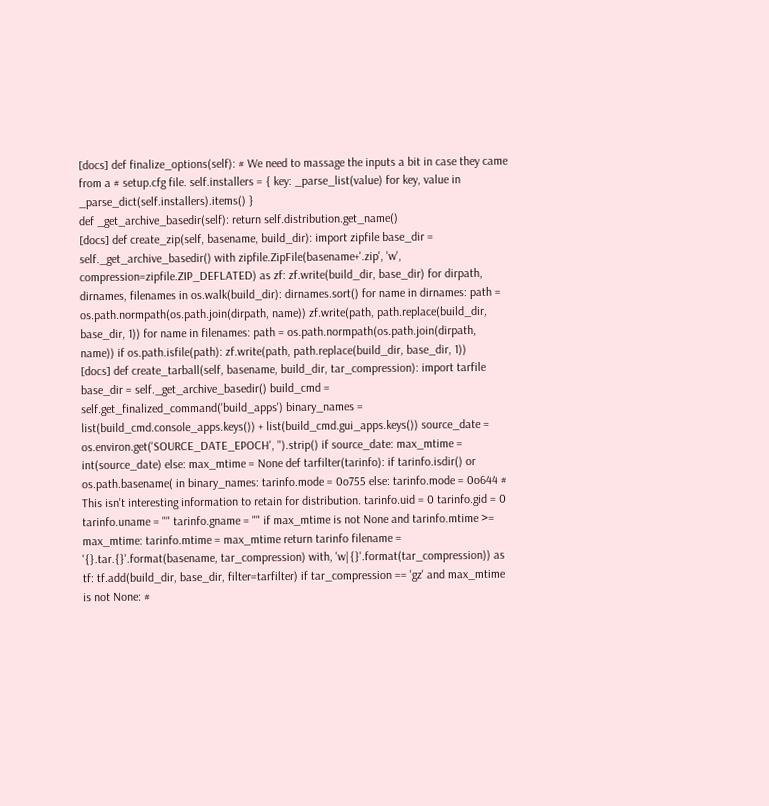[docs] def finalize_options(self): # We need to massage the inputs a bit in case they came from a # setup.cfg file. self.installers = { key: _parse_list(value) for key, value in _parse_dict(self.installers).items() }
def _get_archive_basedir(self): return self.distribution.get_name()
[docs] def create_zip(self, basename, build_dir): import zipfile base_dir = self._get_archive_basedir() with zipfile.ZipFile(basename+'.zip', 'w', compression=zipfile.ZIP_DEFLATED) as zf: zf.write(build_dir, base_dir) for dirpath, dirnames, filenames in os.walk(build_dir): dirnames.sort() for name in dirnames: path = os.path.normpath(os.path.join(dirpath, name)) zf.write(path, path.replace(build_dir, base_dir, 1)) for name in filenames: path = os.path.normpath(os.path.join(dirpath, name)) if os.path.isfile(path): zf.write(path, path.replace(build_dir, base_dir, 1))
[docs] def create_tarball(self, basename, build_dir, tar_compression): import tarfile base_dir = self._get_archive_basedir() build_cmd = self.get_finalized_command('build_apps') binary_names = list(build_cmd.console_apps.keys()) + list(build_cmd.gui_apps.keys()) source_date = os.environ.get('SOURCE_DATE_EPOCH', '').strip() if source_date: max_mtime = int(source_date) else: max_mtime = None def tarfilter(tarinfo): if tarinfo.isdir() or os.path.basename( in binary_names: tarinfo.mode = 0o755 else: tarinfo.mode = 0o644 # This isn't interesting information to retain for distribution. tarinfo.uid = 0 tarinfo.gid = 0 tarinfo.uname = "" tarinfo.gname = "" if max_mtime is not None and tarinfo.mtime >= max_mtime: tarinfo.mtime = max_mtime return tarinfo filename = '{}.tar.{}'.format(basename, tar_compression) with, 'w|{}'.format(tar_compression)) as tf: tf.add(build_dir, base_dir, filter=tarfilter) if tar_compression == 'gz' and max_mtime is not None: #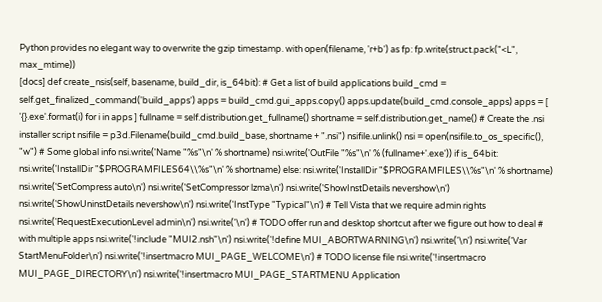Python provides no elegant way to overwrite the gzip timestamp. with open(filename, 'r+b') as fp: fp.write(struct.pack("<L", max_mtime))
[docs] def create_nsis(self, basename, build_dir, is_64bit): # Get a list of build applications build_cmd = self.get_finalized_command('build_apps') apps = build_cmd.gui_apps.copy() apps.update(build_cmd.console_apps) apps = [ '{}.exe'.format(i) for i in apps ] fullname = self.distribution.get_fullname() shortname = self.distribution.get_name() # Create the .nsi installer script nsifile = p3d.Filename(build_cmd.build_base, shortname + ".nsi") nsifile.unlink() nsi = open(nsifile.to_os_specific(), "w") # Some global info nsi.write('Name "%s"\n' % shortname) nsi.write('OutFile "%s"\n' % (fullname+'.exe')) if is_64bit: nsi.write('InstallDir "$PROGRAMFILES64\\%s"\n' % shortname) else: nsi.write('InstallDir "$PROGRAMFILES\\%s"\n' % shortname) nsi.write('SetCompress auto\n') nsi.write('SetCompressor lzma\n') nsi.write('ShowInstDetails nevershow\n') nsi.write('ShowUninstDetails nevershow\n') nsi.write('InstType "Typical"\n') # Tell Vista that we require admin rights nsi.write('RequestExecutionLevel admin\n') nsi.write('\n') # TODO offer run and desktop shortcut after we figure out how to deal # with multiple apps nsi.write('!include "MUI2.nsh"\n') nsi.write('!define MUI_ABORTWARNING\n') nsi.write('\n') nsi.write('Var StartMenuFolder\n') nsi.write('!insertmacro MUI_PAGE_WELCOME\n') # TODO license file nsi.write('!insertmacro MUI_PAGE_DIRECTORY\n') nsi.write('!insertmacro MUI_PAGE_STARTMENU Application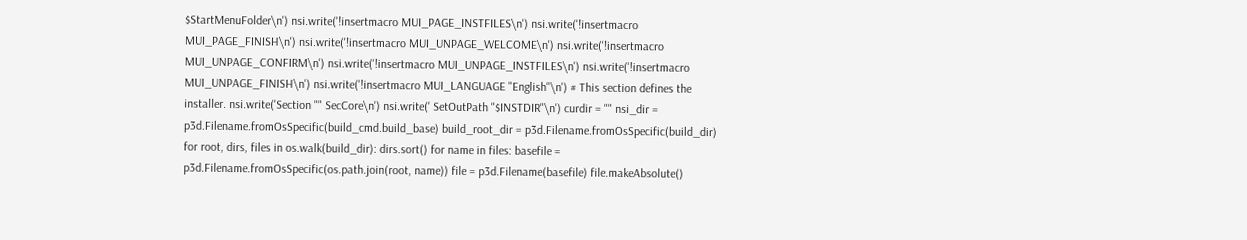$StartMenuFolder\n') nsi.write('!insertmacro MUI_PAGE_INSTFILES\n') nsi.write('!insertmacro MUI_PAGE_FINISH\n') nsi.write('!insertmacro MUI_UNPAGE_WELCOME\n') nsi.write('!insertmacro MUI_UNPAGE_CONFIRM\n') nsi.write('!insertmacro MUI_UNPAGE_INSTFILES\n') nsi.write('!insertmacro MUI_UNPAGE_FINISH\n') nsi.write('!insertmacro MUI_LANGUAGE "English"\n') # This section defines the installer. nsi.write('Section "" SecCore\n') nsi.write(' SetOutPath "$INSTDIR"\n') curdir = "" nsi_dir = p3d.Filename.fromOsSpecific(build_cmd.build_base) build_root_dir = p3d.Filename.fromOsSpecific(build_dir) for root, dirs, files in os.walk(build_dir): dirs.sort() for name in files: basefile = p3d.Filename.fromOsSpecific(os.path.join(root, name)) file = p3d.Filename(basefile) file.makeAbsolute()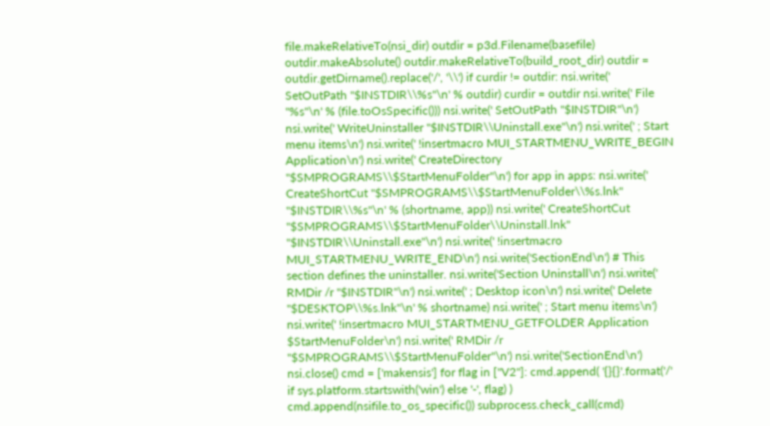file.makeRelativeTo(nsi_dir) outdir = p3d.Filename(basefile) outdir.makeAbsolute() outdir.makeRelativeTo(build_root_dir) outdir = outdir.getDirname().replace('/', '\\') if curdir != outdir: nsi.write(' SetOutPath "$INSTDIR\\%s"\n' % outdir) curdir = outdir nsi.write(' File "%s"\n' % (file.toOsSpecific())) nsi.write(' SetOutPath "$INSTDIR"\n') nsi.write(' WriteUninstaller "$INSTDIR\\Uninstall.exe"\n') nsi.write(' ; Start menu items\n') nsi.write(' !insertmacro MUI_STARTMENU_WRITE_BEGIN Application\n') nsi.write(' CreateDirectory "$SMPROGRAMS\\$StartMenuFolder"\n') for app in apps: nsi.write(' CreateShortCut "$SMPROGRAMS\\$StartMenuFolder\\%s.lnk" "$INSTDIR\\%s"\n' % (shortname, app)) nsi.write(' CreateShortCut "$SMPROGRAMS\\$StartMenuFolder\\Uninstall.lnk" "$INSTDIR\\Uninstall.exe"\n') nsi.write(' !insertmacro MUI_STARTMENU_WRITE_END\n') nsi.write('SectionEnd\n') # This section defines the uninstaller. nsi.write('Section Uninstall\n') nsi.write(' RMDir /r "$INSTDIR"\n') nsi.write(' ; Desktop icon\n') nsi.write(' Delete "$DESKTOP\\%s.lnk"\n' % shortname) nsi.write(' ; Start menu items\n') nsi.write(' !insertmacro MUI_STARTMENU_GETFOLDER Application $StartMenuFolder\n') nsi.write(' RMDir /r "$SMPROGRAMS\\$StartMenuFolder"\n') nsi.write('SectionEnd\n') nsi.close() cmd = ['makensis'] for flag in ["V2"]: cmd.append( '{}{}'.format('/' if sys.platform.startswith('win') else '-', flag) ) cmd.append(nsifile.to_os_specific()) subprocess.check_call(cmd)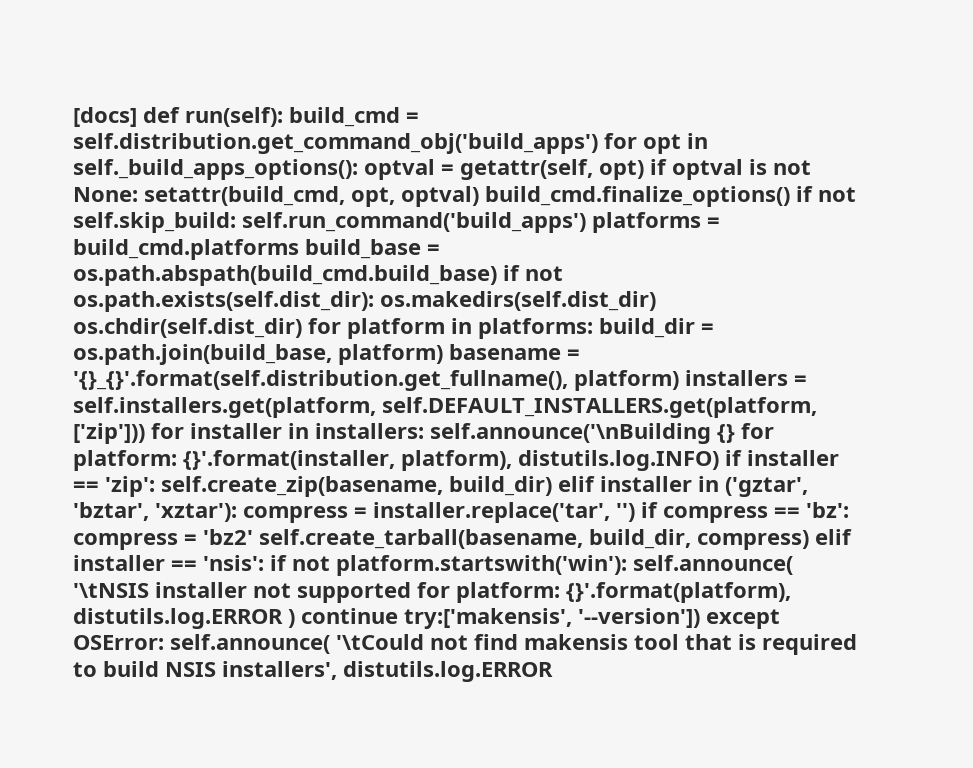[docs] def run(self): build_cmd = self.distribution.get_command_obj('build_apps') for opt in self._build_apps_options(): optval = getattr(self, opt) if optval is not None: setattr(build_cmd, opt, optval) build_cmd.finalize_options() if not self.skip_build: self.run_command('build_apps') platforms = build_cmd.platforms build_base = os.path.abspath(build_cmd.build_base) if not os.path.exists(self.dist_dir): os.makedirs(self.dist_dir) os.chdir(self.dist_dir) for platform in platforms: build_dir = os.path.join(build_base, platform) basename = '{}_{}'.format(self.distribution.get_fullname(), platform) installers = self.installers.get(platform, self.DEFAULT_INSTALLERS.get(platform, ['zip'])) for installer in installers: self.announce('\nBuilding {} for platform: {}'.format(installer, platform), distutils.log.INFO) if installer == 'zip': self.create_zip(basename, build_dir) elif installer in ('gztar', 'bztar', 'xztar'): compress = installer.replace('tar', '') if compress == 'bz': compress = 'bz2' self.create_tarball(basename, build_dir, compress) elif installer == 'nsis': if not platform.startswith('win'): self.announce( '\tNSIS installer not supported for platform: {}'.format(platform), distutils.log.ERROR ) continue try:['makensis', '--version']) except OSError: self.announce( '\tCould not find makensis tool that is required to build NSIS installers', distutils.log.ERROR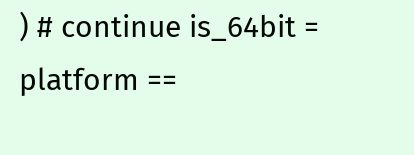) # continue is_64bit = platform ==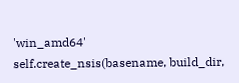'win_amd64' self.create_nsis(basename, build_dir,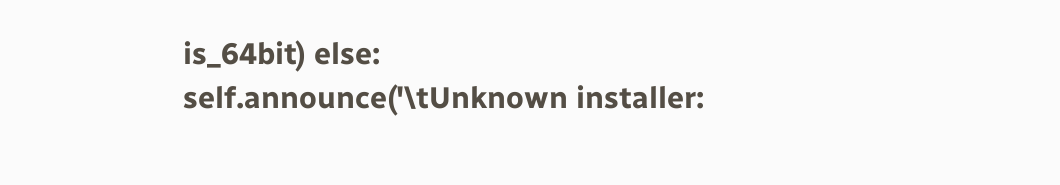is_64bit) else: self.announce('\tUnknown installer: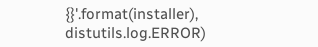{}'.format(installer), distutils.log.ERROR)